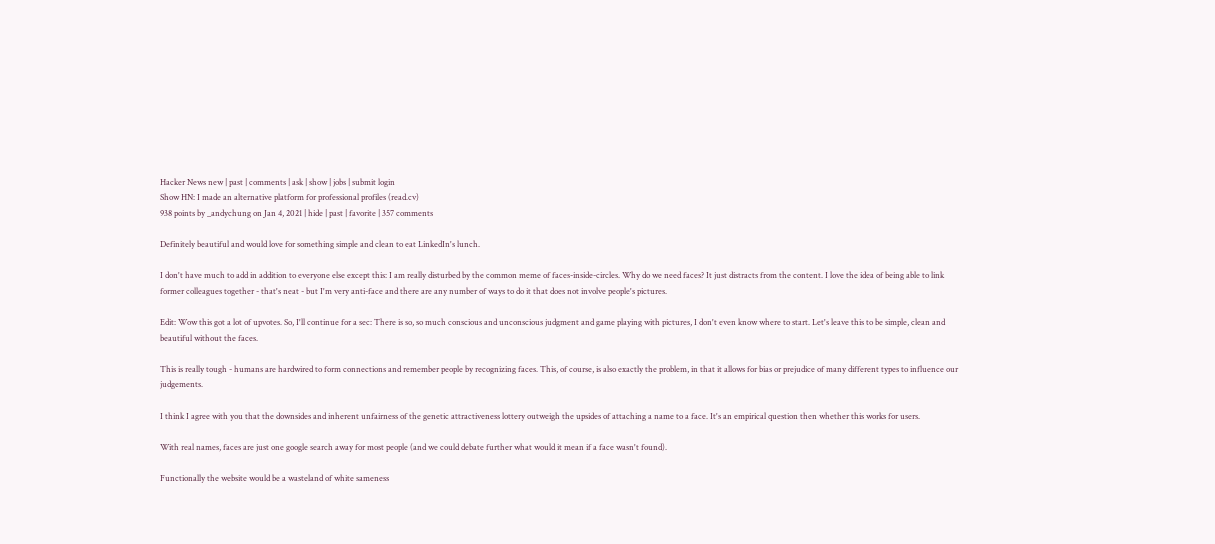Hacker News new | past | comments | ask | show | jobs | submit login
Show HN: I made an alternative platform for professional profiles (read.cv)
938 points by _andychung on Jan 4, 2021 | hide | past | favorite | 357 comments

Definitely beautiful and would love for something simple and clean to eat LinkedIn's lunch.

I don't have much to add in addition to everyone else except this: I am really disturbed by the common meme of faces-inside-circles. Why do we need faces? It just distracts from the content. I love the idea of being able to link former colleagues together - that's neat - but I'm very anti-face and there are any number of ways to do it that does not involve people's pictures.

Edit: Wow this got a lot of upvotes. So, I'll continue for a sec: There is so, so much conscious and unconscious judgment and game playing with pictures, I don't even know where to start. Let's leave this to be simple, clean and beautiful without the faces.

This is really tough - humans are hardwired to form connections and remember people by recognizing faces. This, of course, is also exactly the problem, in that it allows for bias or prejudice of many different types to influence our judgements.

I think I agree with you that the downsides and inherent unfairness of the genetic attractiveness lottery outweigh the upsides of attaching a name to a face. It's an empirical question then whether this works for users.

With real names, faces are just one google search away for most people (and we could debate further what would it mean if a face wasn't found).

Functionally the website would be a wasteland of white sameness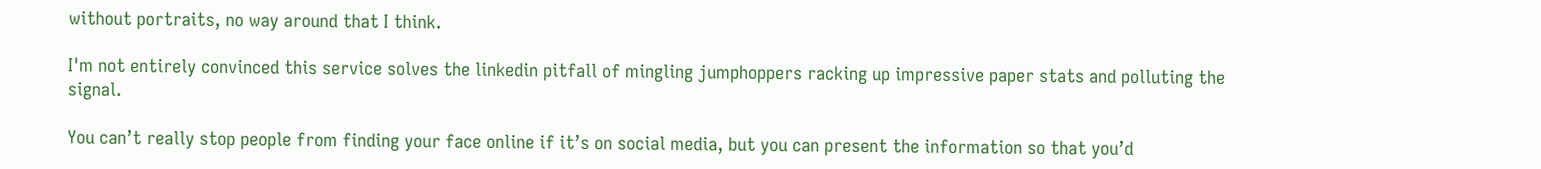without portraits, no way around that I think.

I'm not entirely convinced this service solves the linkedin pitfall of mingling jumphoppers racking up impressive paper stats and polluting the signal.

You can’t really stop people from finding your face online if it’s on social media, but you can present the information so that you’d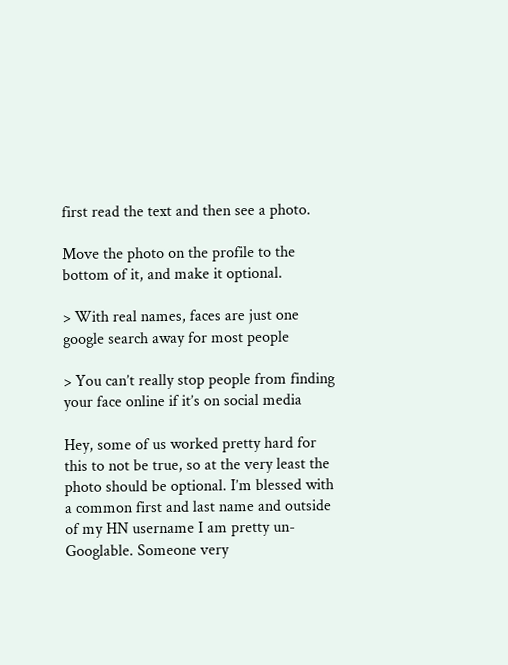first read the text and then see a photo.

Move the photo on the profile to the bottom of it, and make it optional.

> With real names, faces are just one google search away for most people

> You can’t really stop people from finding your face online if it’s on social media

Hey, some of us worked pretty hard for this to not be true, so at the very least the photo should be optional. I’m blessed with a common first and last name and outside of my HN username I am pretty un-Googlable. Someone very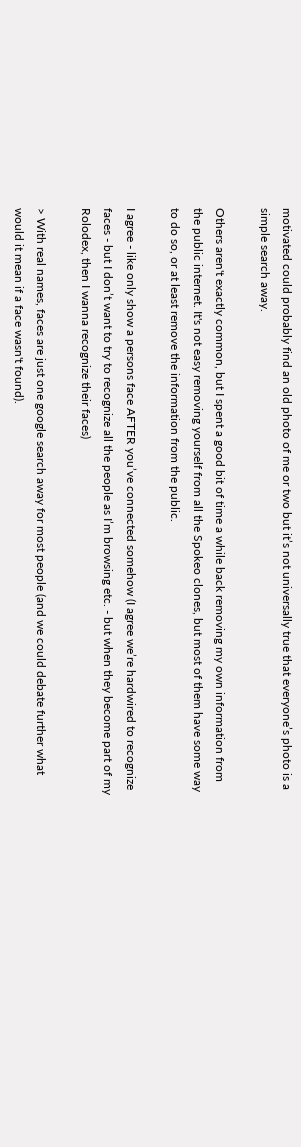motivated could probably find an old photo of me or two but it’s not universally true that everyone’s photo is a simple search away.

Others aren't exactly common, but I spent a good bit of time a while back removing my own information from the public internet. It's not easy removing yourself from all the Spokeo clones, but most of them have some way to do so, or at least remove the information from the public.

I agree - like only show a persons face AFTER you’ve connected somehow (I agree we’re hardwired to recognize faces - but I don’t want to try to recognize all the people as I’m browsing etc. - but when they become part of my Rolodex, then I wanna recognize their faces)

> With real names, faces are just one google search away for most people (and we could debate further what would it mean if a face wasn't found).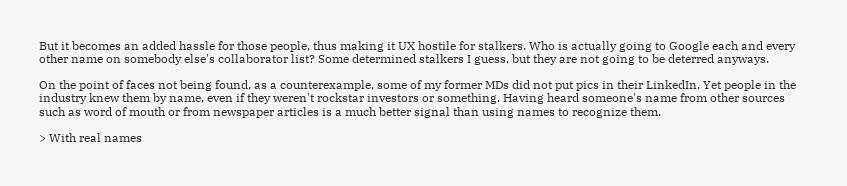But it becomes an added hassle for those people, thus making it UX hostile for stalkers. Who is actually going to Google each and every other name on somebody else's collaborator list? Some determined stalkers I guess, but they are not going to be deterred anyways.

On the point of faces not being found, as a counterexample, some of my former MDs did not put pics in their LinkedIn. Yet people in the industry knew them by name, even if they weren't rockstar investors or something. Having heard someone's name from other sources such as word of mouth or from newspaper articles is a much better signal than using names to recognize them.

> With real names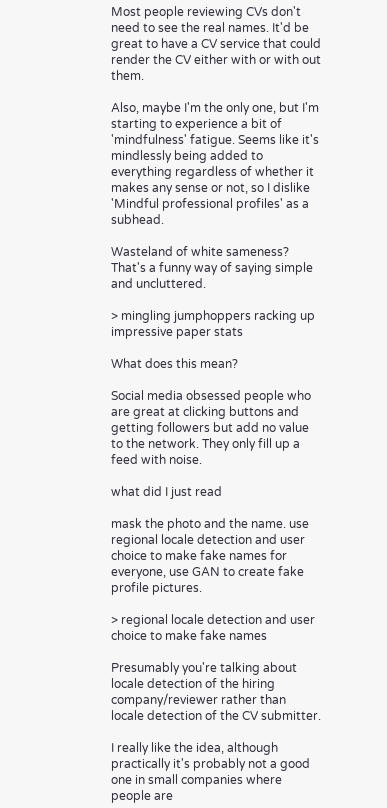Most people reviewing CVs don't need to see the real names. It'd be great to have a CV service that could render the CV either with or with out them.

Also, maybe I'm the only one, but I'm starting to experience a bit of 'mindfulness' fatigue. Seems like it's mindlessly being added to everything regardless of whether it makes any sense or not, so I dislike 'Mindful professional profiles' as a subhead.

Wasteland of white sameness? That's a funny way of saying simple and uncluttered.

> mingling jumphoppers racking up impressive paper stats

What does this mean?

Social media obsessed people who are great at clicking buttons and getting followers but add no value to the network. They only fill up a feed with noise.

what did I just read

mask the photo and the name. use regional locale detection and user choice to make fake names for everyone, use GAN to create fake profile pictures.

> regional locale detection and user choice to make fake names

Presumably you're talking about locale detection of the hiring company/reviewer rather than locale detection of the CV submitter.

I really like the idea, although practically it's probably not a good one in small companies where people are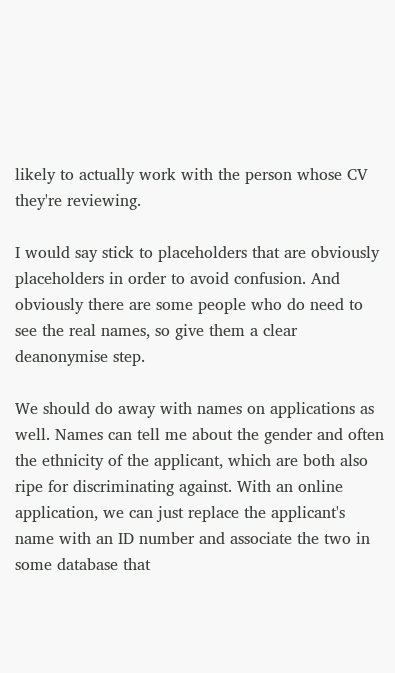likely to actually work with the person whose CV they're reviewing.

I would say stick to placeholders that are obviously placeholders in order to avoid confusion. And obviously there are some people who do need to see the real names, so give them a clear deanonymise step.

We should do away with names on applications as well. Names can tell me about the gender and often the ethnicity of the applicant, which are both also ripe for discriminating against. With an online application, we can just replace the applicant's name with an ID number and associate the two in some database that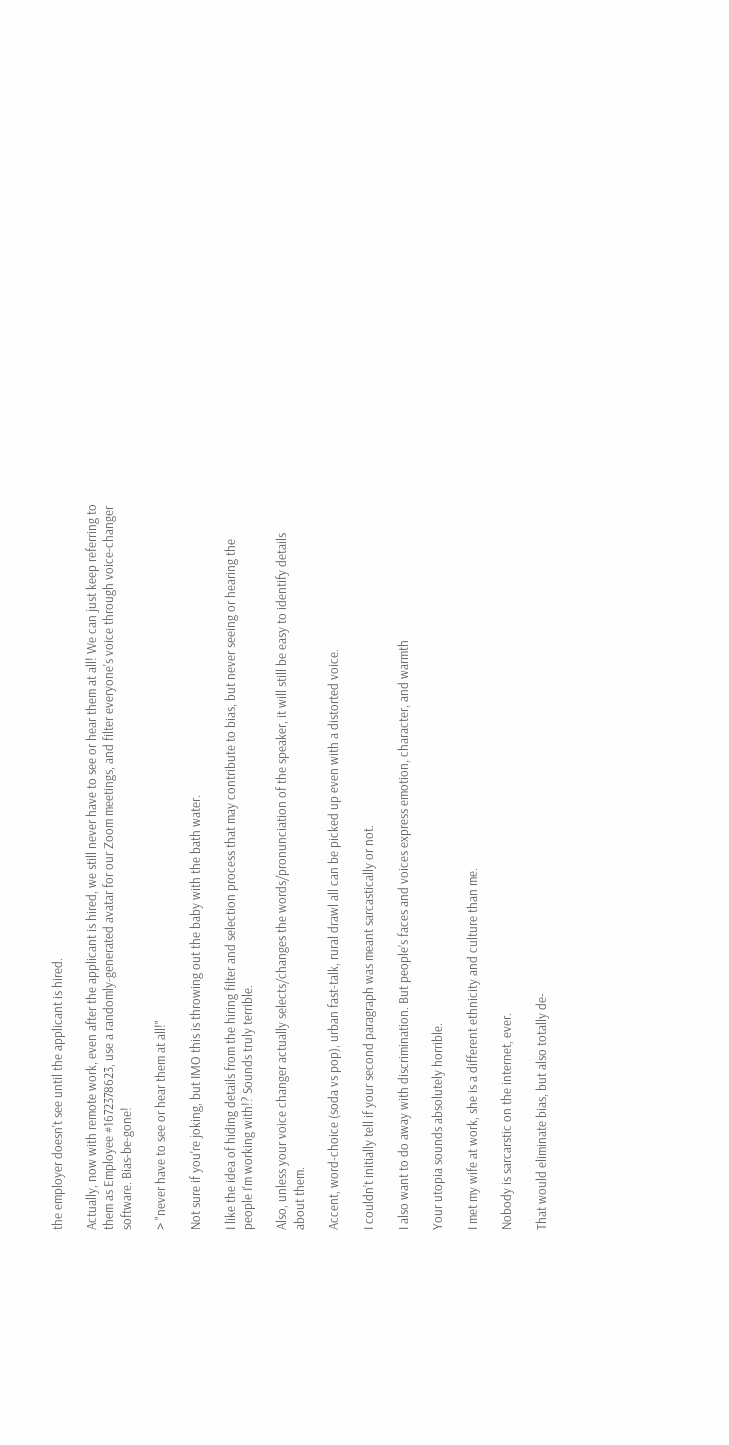the employer doesn't see until the applicant is hired.

Actually, now with remote work, even after the applicant is hired, we still never have to see or hear them at all! We can just keep referring to them as Employee #1672378623, use a randomly-generated avatar for our Zoom meetings, and filter everyone's voice through voice-changer software. Bias-be-gone!

> "never have to see or hear them at all!"

Not sure if you're joking, but IMO this is throwing out the baby with the bath water.

I like the idea of hiding details from the hiring filter and selection process that may contribute to bias, but never seeing or hearing the people I'm working with!? Sounds truly terrible.

Also, unless your voice changer actually selects/changes the words/pronunciation of the speaker, it will still be easy to identify details about them.

Accent, word-choice (soda vs pop), urban fast-talk, rural drawl all can be picked up even with a distorted voice.

I couldn’t initially tell if your second paragraph was meant sarcastically or not.

I also want to do away with discrimination. But people’s faces and voices express emotion, character, and warmth

Your utopia sounds absolutely horrible.

I met my wife at work, she is a different ethnicity and culture than me.

Nobody is sarcarstic on the internet, ever.

That would eliminate bias, but also totally de-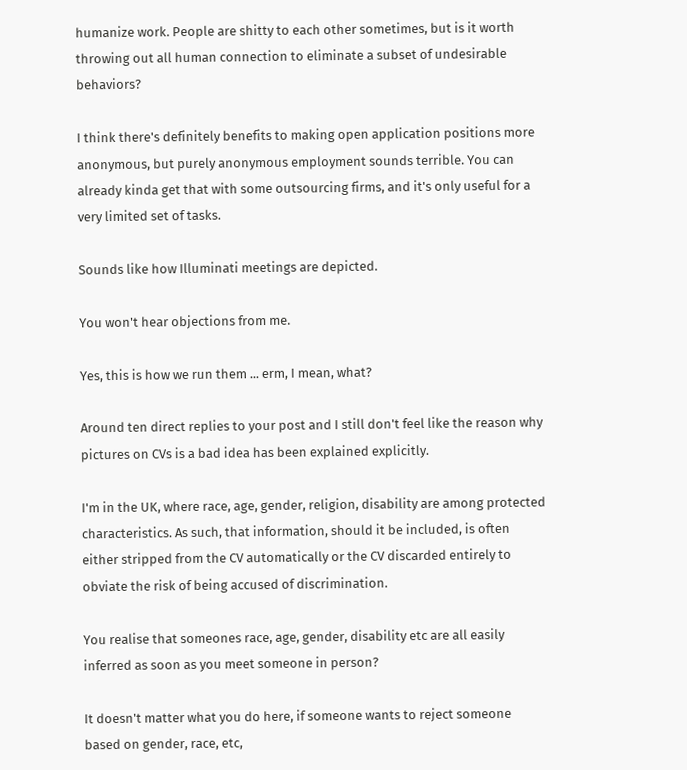humanize work. People are shitty to each other sometimes, but is it worth throwing out all human connection to eliminate a subset of undesirable behaviors?

I think there's definitely benefits to making open application positions more anonymous, but purely anonymous employment sounds terrible. You can already kinda get that with some outsourcing firms, and it's only useful for a very limited set of tasks.

Sounds like how Illuminati meetings are depicted.

You won't hear objections from me.

Yes, this is how we run them ... erm, I mean, what?

Around ten direct replies to your post and I still don't feel like the reason why pictures on CVs is a bad idea has been explained explicitly.

I'm in the UK, where race, age, gender, religion, disability are among protected characteristics. As such, that information, should it be included, is often either stripped from the CV automatically or the CV discarded entirely to obviate the risk of being accused of discrimination.

You realise that someones race, age, gender, disability etc are all easily inferred as soon as you meet someone in person?

It doesn't matter what you do here, if someone wants to reject someone based on gender, race, etc,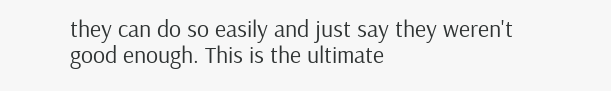they can do so easily and just say they weren't good enough. This is the ultimate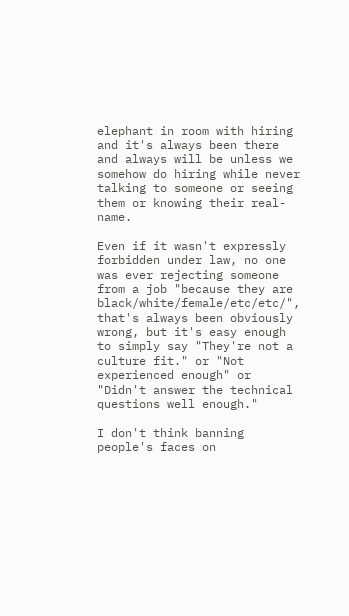elephant in room with hiring and it's always been there and always will be unless we somehow do hiring while never talking to someone or seeing them or knowing their real-name.

Even if it wasn't expressly forbidden under law, no one was ever rejecting someone from a job "because they are black/white/female/etc/etc/", that's always been obviously wrong, but it's easy enough to simply say "They're not a culture fit." or "Not experienced enough" or "Didn't answer the technical questions well enough."

I don't think banning people's faces on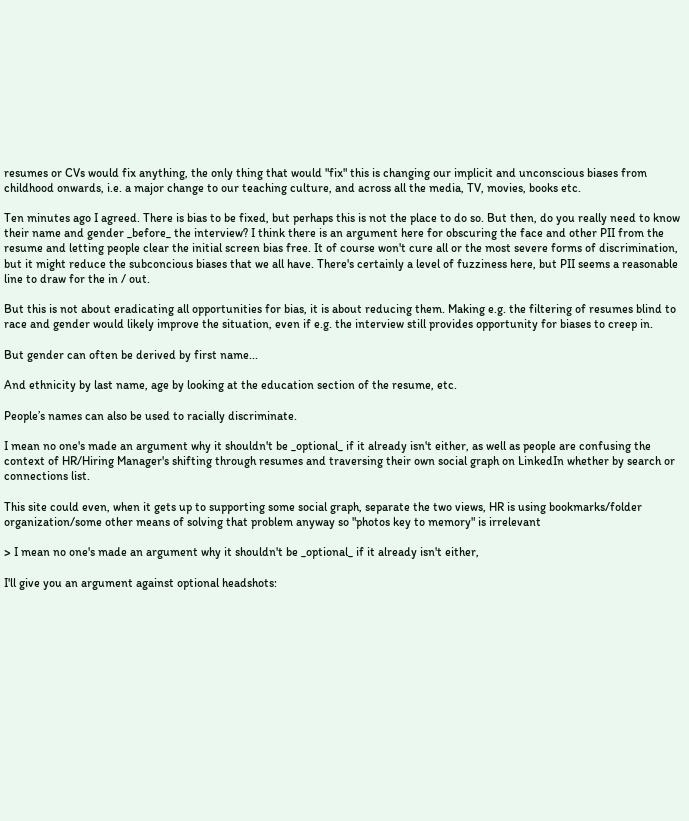resumes or CVs would fix anything, the only thing that would "fix" this is changing our implicit and unconscious biases from childhood onwards, i.e. a major change to our teaching culture, and across all the media, TV, movies, books etc.

Ten minutes ago I agreed. There is bias to be fixed, but perhaps this is not the place to do so. But then, do you really need to know their name and gender _before_ the interview? I think there is an argument here for obscuring the face and other PII from the resume and letting people clear the initial screen bias free. It of course won't cure all or the most severe forms of discrimination, but it might reduce the subconcious biases that we all have. There's certainly a level of fuzziness here, but PII seems a reasonable line to draw for the in / out.

But this is not about eradicating all opportunities for bias, it is about reducing them. Making e.g. the filtering of resumes blind to race and gender would likely improve the situation, even if e.g. the interview still provides opportunity for biases to creep in.

But gender can often be derived by first name...

And ethnicity by last name, age by looking at the education section of the resume, etc.

People’s names can also be used to racially discriminate.

I mean no one's made an argument why it shouldn't be _optional_ if it already isn't either, as well as people are confusing the context of HR/Hiring Manager's shifting through resumes and traversing their own social graph on LinkedIn whether by search or connections list.

This site could even, when it gets up to supporting some social graph, separate the two views, HR is using bookmarks/folder organization/some other means of solving that problem anyway so "photos key to memory" is irrelevant

> I mean no one's made an argument why it shouldn't be _optional_ if it already isn't either,

I'll give you an argument against optional headshots: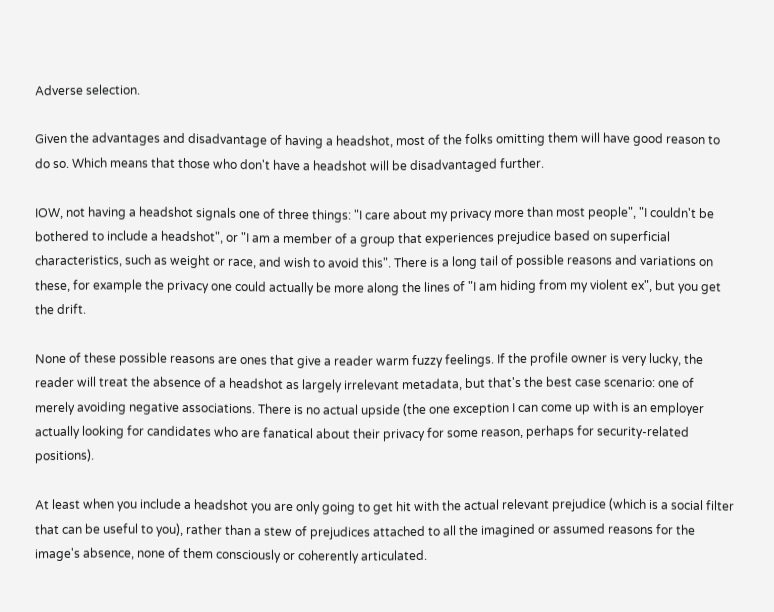Adverse selection.

Given the advantages and disadvantage of having a headshot, most of the folks omitting them will have good reason to do so. Which means that those who don't have a headshot will be disadvantaged further.

IOW, not having a headshot signals one of three things: "I care about my privacy more than most people", "I couldn't be bothered to include a headshot", or "I am a member of a group that experiences prejudice based on superficial characteristics, such as weight or race, and wish to avoid this". There is a long tail of possible reasons and variations on these, for example the privacy one could actually be more along the lines of "I am hiding from my violent ex", but you get the drift.

None of these possible reasons are ones that give a reader warm fuzzy feelings. If the profile owner is very lucky, the reader will treat the absence of a headshot as largely irrelevant metadata, but that's the best case scenario: one of merely avoiding negative associations. There is no actual upside (the one exception I can come up with is an employer actually looking for candidates who are fanatical about their privacy for some reason, perhaps for security-related positions).

At least when you include a headshot you are only going to get hit with the actual relevant prejudice (which is a social filter that can be useful to you), rather than a stew of prejudices attached to all the imagined or assumed reasons for the image's absence, none of them consciously or coherently articulated.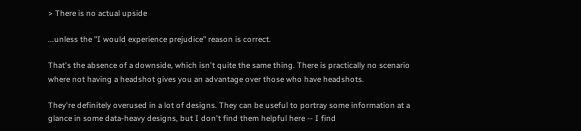> There is no actual upside

...unless the "I would experience prejudice" reason is correct.

That's the absence of a downside, which isn't quite the same thing. There is practically no scenario where not having a headshot gives you an advantage over those who have headshots.

They're definitely overused in a lot of designs. They can be useful to portray some information at a glance in some data-heavy designs, but I don't find them helpful here -- I find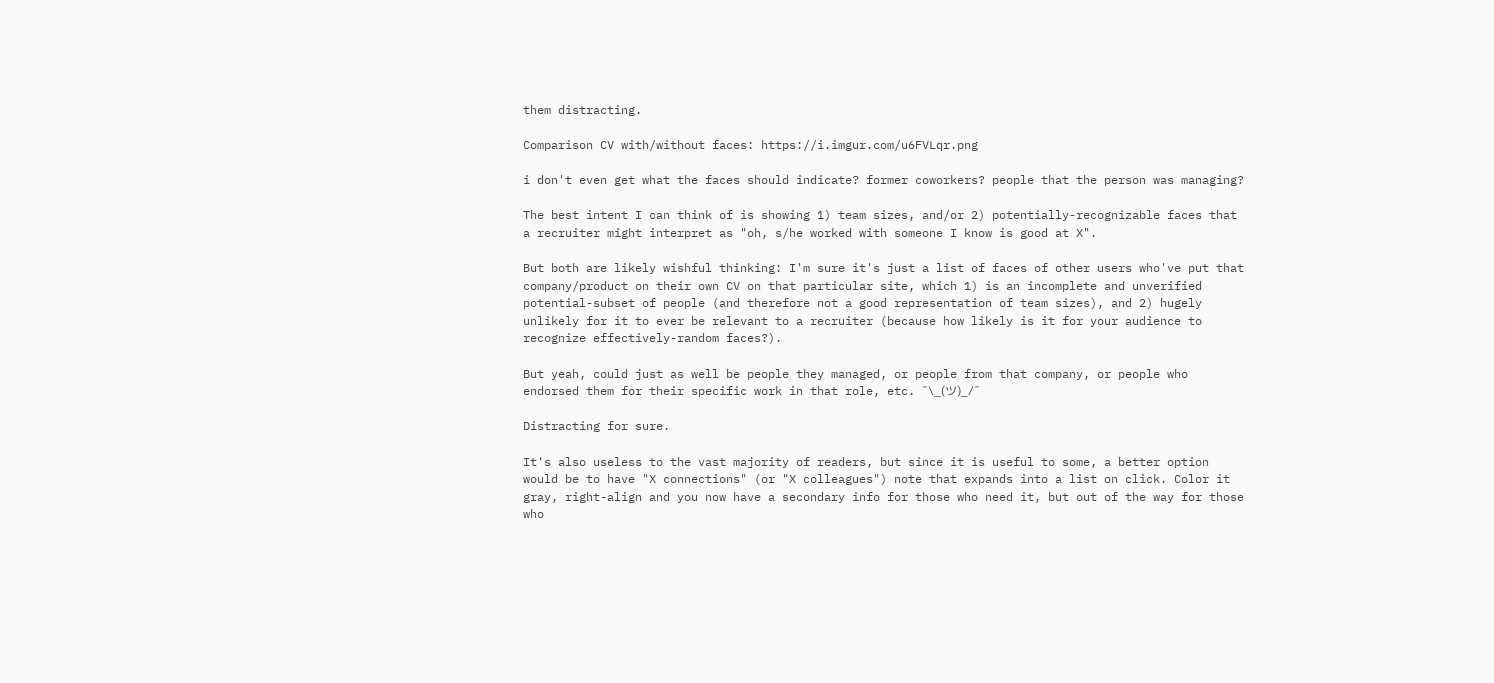them distracting.

Comparison CV with/without faces: https://i.imgur.com/u6FVLqr.png

i don't even get what the faces should indicate? former coworkers? people that the person was managing?

The best intent I can think of is showing 1) team sizes, and/or 2) potentially-recognizable faces that a recruiter might interpret as "oh, s/he worked with someone I know is good at X".

But both are likely wishful thinking: I'm sure it's just a list of faces of other users who've put that company/product on their own CV on that particular site, which 1) is an incomplete and unverified potential-subset of people (and therefore not a good representation of team sizes), and 2) hugely unlikely for it to ever be relevant to a recruiter (because how likely is it for your audience to recognize effectively-random faces?).

But yeah, could just as well be people they managed, or people from that company, or people who endorsed them for their specific work in that role, etc. ¯\_(ツ)_/¯

Distracting for sure.

It's also useless to the vast majority of readers, but since it is useful to some, a better option would be to have "X connections" (or "X colleagues") note that expands into a list on click. Color it gray, right-align and you now have a secondary info for those who need it, but out of the way for those who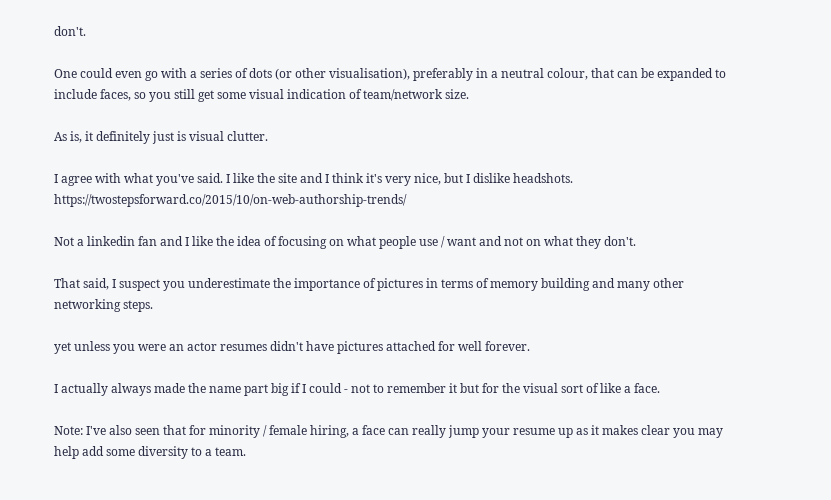don't.

One could even go with a series of dots (or other visualisation), preferably in a neutral colour, that can be expanded to include faces, so you still get some visual indication of team/network size.

As is, it definitely just is visual clutter.

I agree with what you've said. I like the site and I think it's very nice, but I dislike headshots. https://twostepsforward.co/2015/10/on-web-authorship-trends/

Not a linkedin fan and I like the idea of focusing on what people use / want and not on what they don't.

That said, I suspect you underestimate the importance of pictures in terms of memory building and many other networking steps.

yet unless you were an actor resumes didn't have pictures attached for well forever.

I actually always made the name part big if I could - not to remember it but for the visual sort of like a face.

Note: I've also seen that for minority / female hiring, a face can really jump your resume up as it makes clear you may help add some diversity to a team.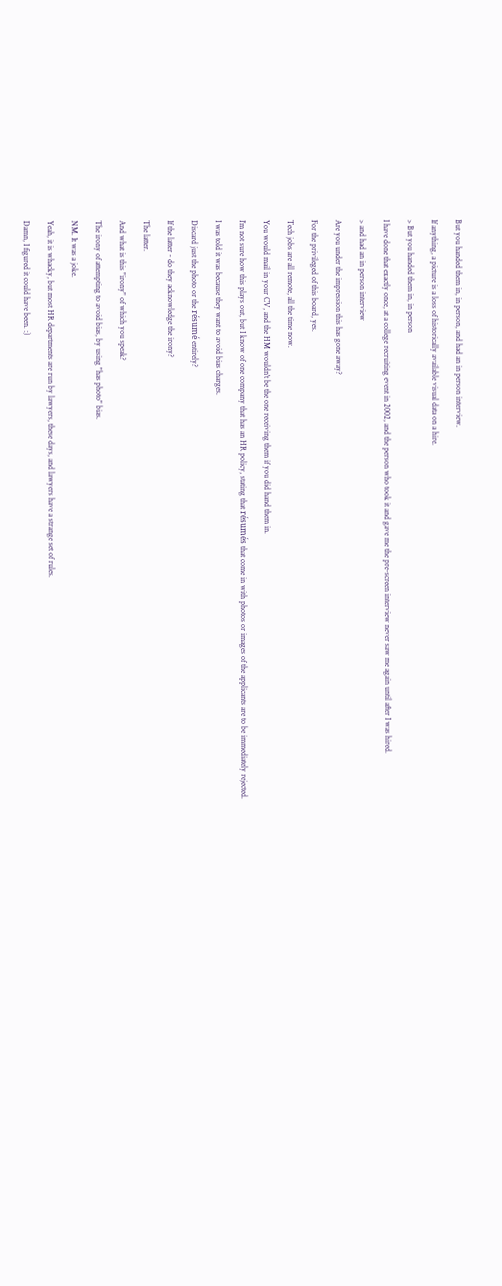But you handed them in, in person, and had an in person interview.

If anything, a picture is a loss of historically available visual data on a hire.

> But you handed them in, in person

I have done that exactly once, at a college recruiting event in 2002, and the person who took it and gave me the pre-screen interview never saw me again until after I was hired.

> and had an in person interview

Are you under the impression this has gone away?

For the privileged of this board, yes.

Tech jobs are all remote, all the time now.

You would mail in your CV, and the HM wouldn't be the one receiving them if you did hand them in.

I’m not sure how this plays out, but I know of one company that has an HR policy, stating that résumés that come in with photos or images of the applicants are to be immediately rejected.

I was told it was because they want to avoid bias charges.

Discard just the photo or the résumé entirely?

If the latter - do they acknowledge the irony?

The latter.

And what is this "irony" of which you speak?

The irony of attempting to avoid bias, by using "has photo" bias.

NM. It was a joke.

Yeah, it is whacky, but most HR departments are run by lawyers, these days, and lawyers have a strange set of rules.

Damn, I figured it could have been. :)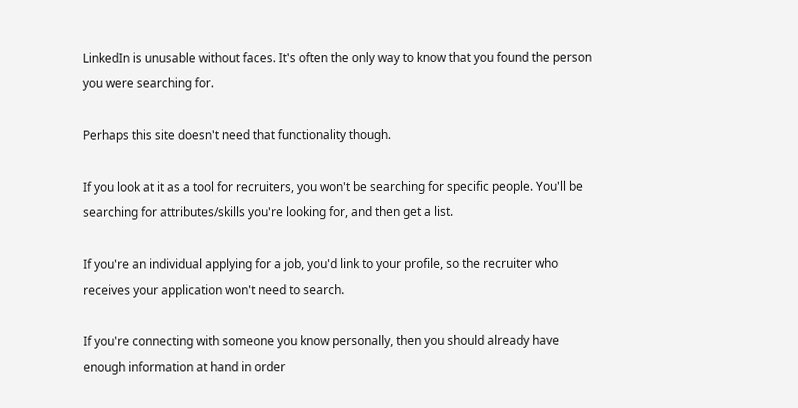LinkedIn is unusable without faces. It's often the only way to know that you found the person you were searching for.

Perhaps this site doesn't need that functionality though.

If you look at it as a tool for recruiters, you won't be searching for specific people. You'll be searching for attributes/skills you're looking for, and then get a list.

If you're an individual applying for a job, you'd link to your profile, so the recruiter who receives your application won't need to search.

If you're connecting with someone you know personally, then you should already have enough information at hand in order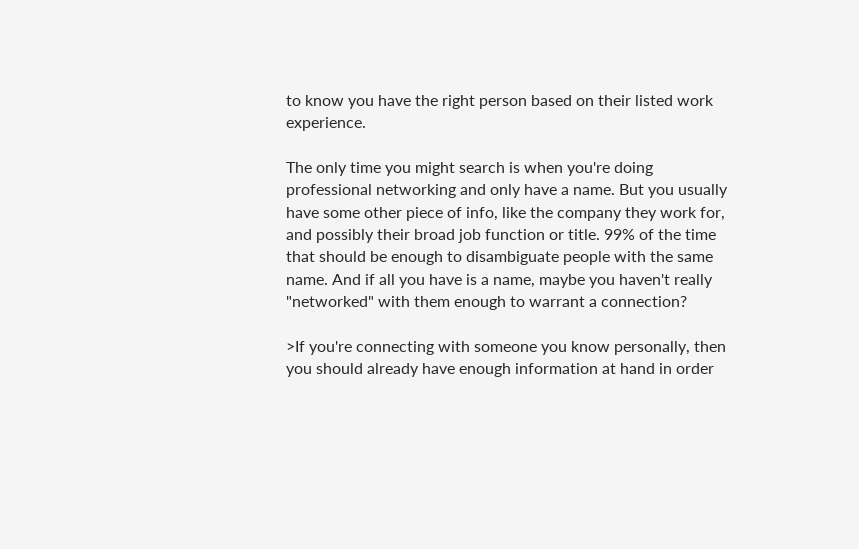to know you have the right person based on their listed work experience.

The only time you might search is when you're doing professional networking and only have a name. But you usually have some other piece of info, like the company they work for, and possibly their broad job function or title. 99% of the time that should be enough to disambiguate people with the same name. And if all you have is a name, maybe you haven't really "networked" with them enough to warrant a connection?

>If you're connecting with someone you know personally, then you should already have enough information at hand in order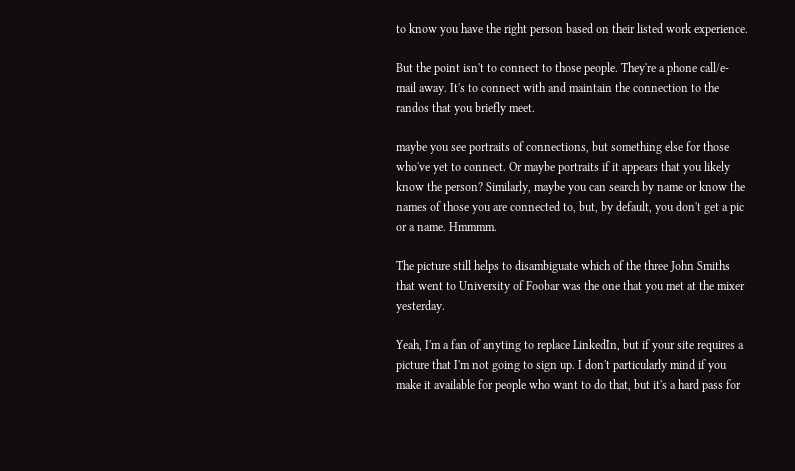to know you have the right person based on their listed work experience.

But the point isn't to connect to those people. They're a phone call/e-mail away. It's to connect with and maintain the connection to the randos that you briefly meet.

maybe you see portraits of connections, but something else for those who've yet to connect. Or maybe portraits if it appears that you likely know the person? Similarly, maybe you can search by name or know the names of those you are connected to, but, by default, you don't get a pic or a name. Hmmmm.

The picture still helps to disambiguate which of the three John Smiths that went to University of Foobar was the one that you met at the mixer yesterday.

Yeah, I'm a fan of anyting to replace LinkedIn, but if your site requires a picture that I'm not going to sign up. I don't particularly mind if you make it available for people who want to do that, but it's a hard pass for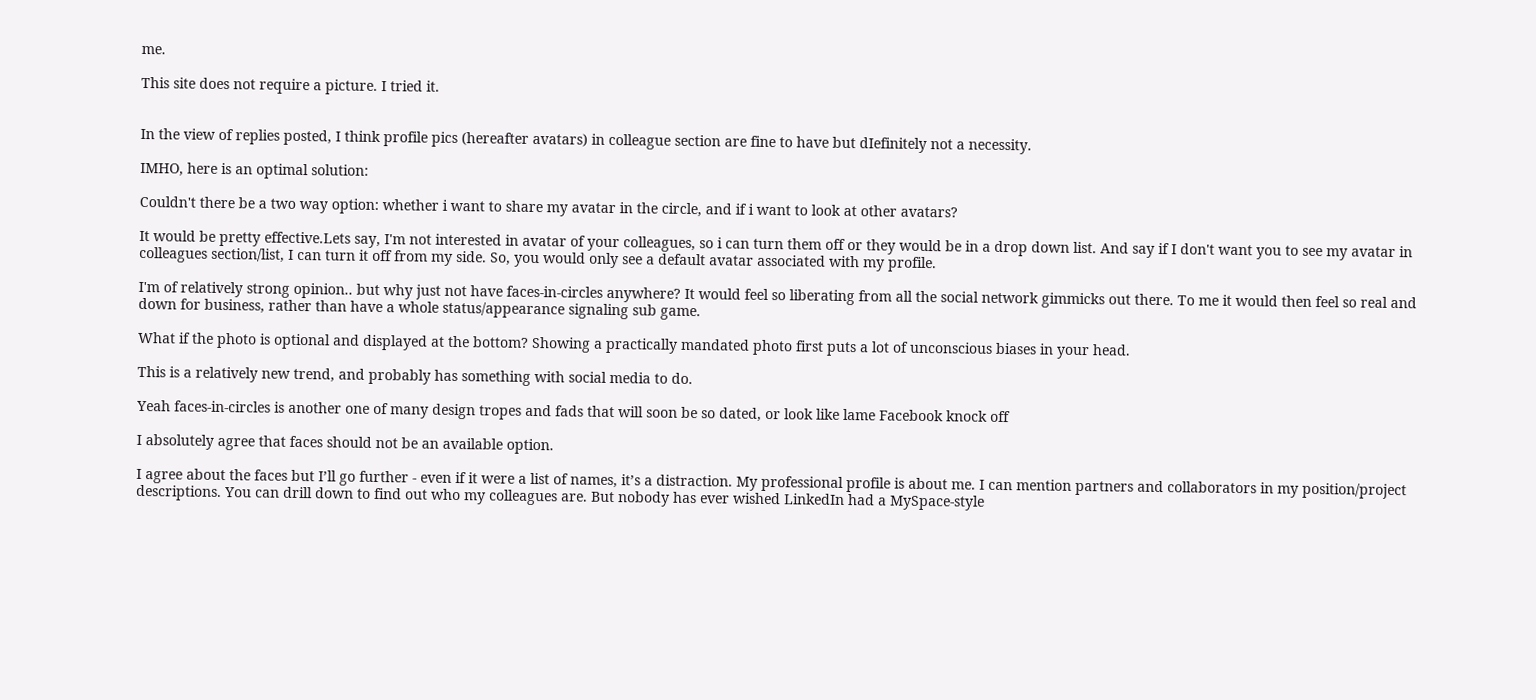me.

This site does not require a picture. I tried it.


In the view of replies posted, I think profile pics (hereafter avatars) in colleague section are fine to have but dIefinitely not a necessity.

IMHO, here is an optimal solution:

Couldn't there be a two way option: whether i want to share my avatar in the circle, and if i want to look at other avatars?

It would be pretty effective.Lets say, I'm not interested in avatar of your colleagues, so i can turn them off or they would be in a drop down list. And say if I don't want you to see my avatar in colleagues section/list, I can turn it off from my side. So, you would only see a default avatar associated with my profile.

I'm of relatively strong opinion.. but why just not have faces-in-circles anywhere? It would feel so liberating from all the social network gimmicks out there. To me it would then feel so real and down for business, rather than have a whole status/appearance signaling sub game.

What if the photo is optional and displayed at the bottom? Showing a practically mandated photo first puts a lot of unconscious biases in your head.

This is a relatively new trend, and probably has something with social media to do.

Yeah faces-in-circles is another one of many design tropes and fads that will soon be so dated, or look like lame Facebook knock off

I absolutely agree that faces should not be an available option.

I agree about the faces but I’ll go further - even if it were a list of names, it’s a distraction. My professional profile is about me. I can mention partners and collaborators in my position/project descriptions. You can drill down to find out who my colleagues are. But nobody has ever wished LinkedIn had a MySpace-style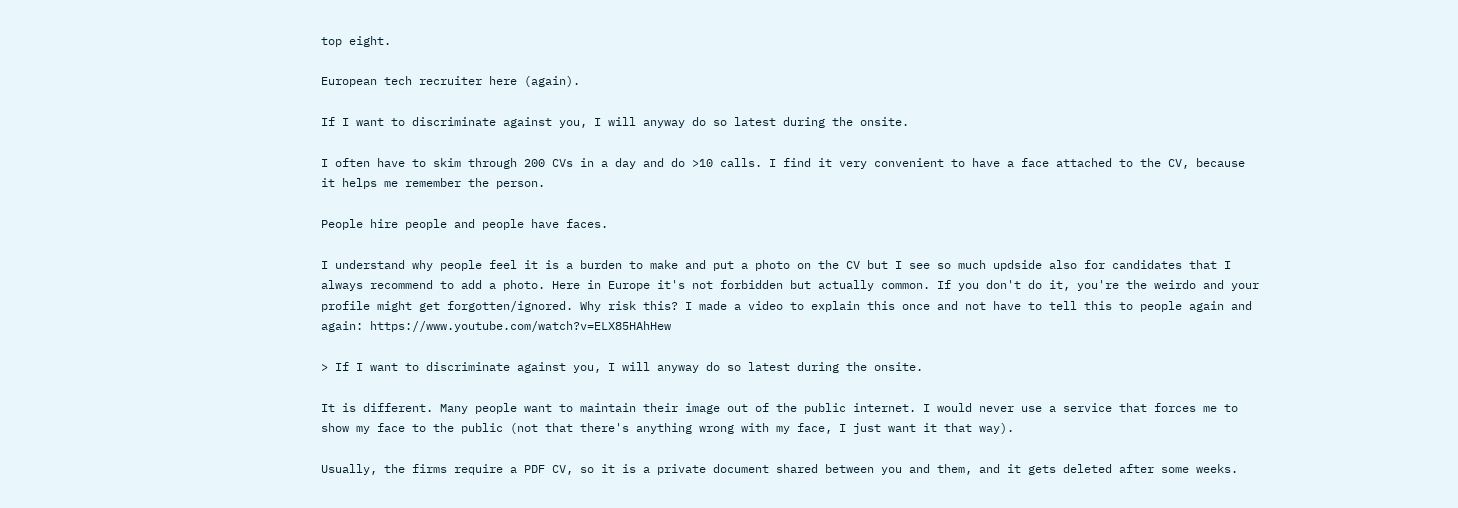top eight.

European tech recruiter here (again).

If I want to discriminate against you, I will anyway do so latest during the onsite.

I often have to skim through 200 CVs in a day and do >10 calls. I find it very convenient to have a face attached to the CV, because it helps me remember the person.

People hire people and people have faces.

I understand why people feel it is a burden to make and put a photo on the CV but I see so much updside also for candidates that I always recommend to add a photo. Here in Europe it's not forbidden but actually common. If you don't do it, you're the weirdo and your profile might get forgotten/ignored. Why risk this? I made a video to explain this once and not have to tell this to people again and again: https://www.youtube.com/watch?v=ELX85HAhHew

> If I want to discriminate against you, I will anyway do so latest during the onsite.

It is different. Many people want to maintain their image out of the public internet. I would never use a service that forces me to show my face to the public (not that there's anything wrong with my face, I just want it that way).

Usually, the firms require a PDF CV, so it is a private document shared between you and them, and it gets deleted after some weeks.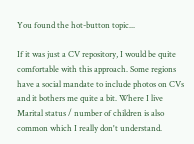You found the hot-button topic...

If it was just a CV repository, I would be quite comfortable with this approach. Some regions have a social mandate to include photos on CVs and it bothers me quite a bit. Where I live Marital status / number of children is also common which I really don't understand.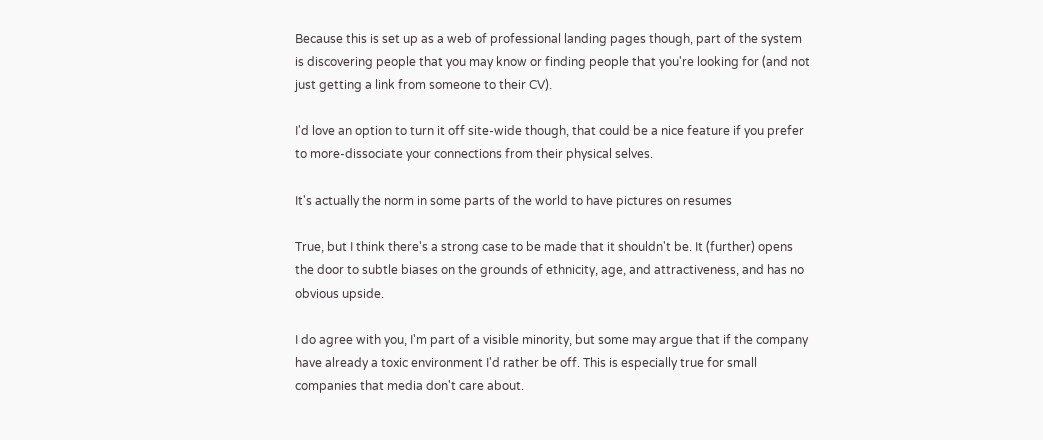Because this is set up as a web of professional landing pages though, part of the system is discovering people that you may know or finding people that you're looking for (and not just getting a link from someone to their CV).

I'd love an option to turn it off site-wide though, that could be a nice feature if you prefer to more-dissociate your connections from their physical selves.

It's actually the norm in some parts of the world to have pictures on resumes

True, but I think there's a strong case to be made that it shouldn't be. It (further) opens the door to subtle biases on the grounds of ethnicity, age, and attractiveness, and has no obvious upside.

I do agree with you, I'm part of a visible minority, but some may argue that if the company have already a toxic environment I'd rather be off. This is especially true for small companies that media don't care about.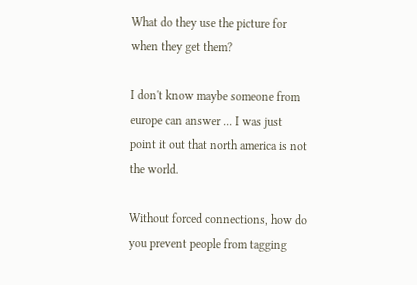What do they use the picture for when they get them?

I don't know maybe someone from europe can answer ... I was just point it out that north america is not the world.

Without forced connections, how do you prevent people from tagging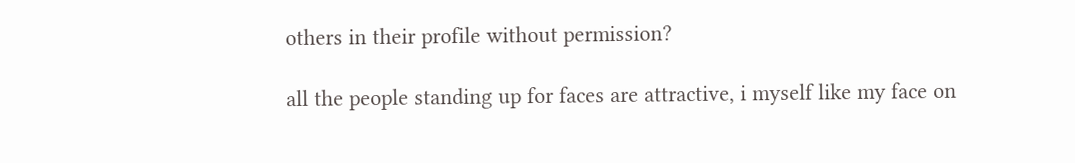others in their profile without permission?

all the people standing up for faces are attractive, i myself like my face on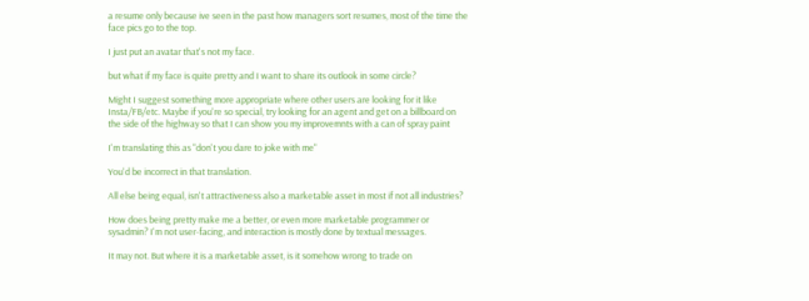a resume only because ive seen in the past how managers sort resumes, most of the time the face pics go to the top.

I just put an avatar that's not my face.

but what if my face is quite pretty and I want to share its outlook in some circle?

Might I suggest something more appropriate where other users are looking for it like Insta/FB/etc. Maybe if you're so special, try looking for an agent and get on a billboard on the side of the highway so that I can show you my improvemnts with a can of spray paint

I'm translating this as "don't you dare to joke with me"

You'd be incorrect in that translation.

All else being equal, isn't attractiveness also a marketable asset in most if not all industries?

How does being pretty make me a better, or even more marketable programmer or sysadmin? I'm not user-facing, and interaction is mostly done by textual messages.

It may not. But where it is a marketable asset, is it somehow wrong to trade on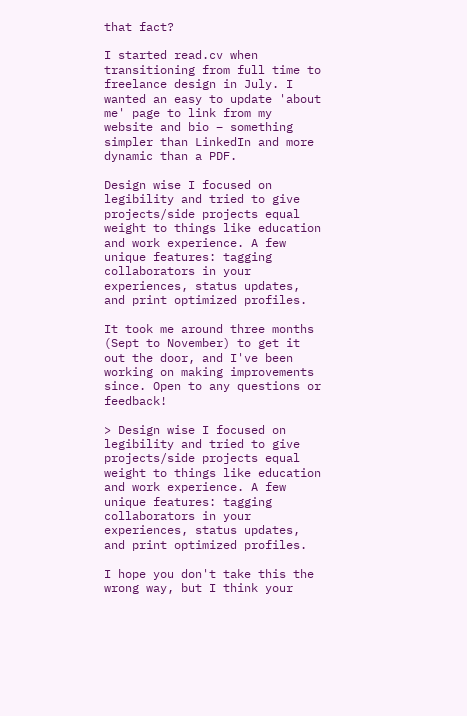that fact?

I started read.cv when transitioning from full time to freelance design in July. I wanted an easy to update 'about me' page to link from my website and bio – something simpler than LinkedIn and more dynamic than a PDF.

Design wise I focused on legibility and tried to give projects/side projects equal weight to things like education and work experience. A few unique features: tagging collaborators in your experiences, status updates, and print optimized profiles.

It took me around three months (Sept to November) to get it out the door, and I've been working on making improvements since. Open to any questions or feedback!

> Design wise I focused on legibility and tried to give projects/side projects equal weight to things like education and work experience. A few unique features: tagging collaborators in your experiences, status updates, and print optimized profiles.

I hope you don't take this the wrong way, but I think your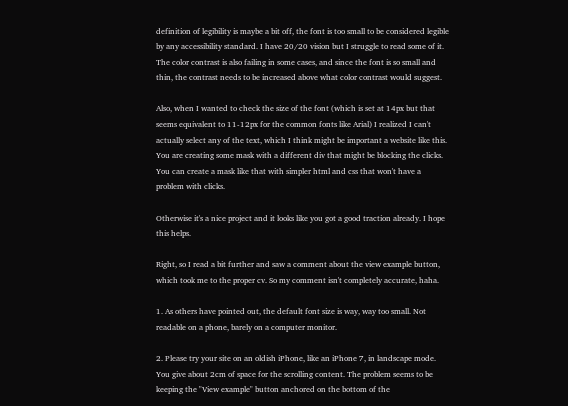definition of legibility is maybe a bit off, the font is too small to be considered legible by any accessibility standard. I have 20/20 vision but I struggle to read some of it. The color contrast is also failing in some cases, and since the font is so small and thin, the contrast needs to be increased above what color contrast would suggest.

Also, when I wanted to check the size of the font (which is set at 14px but that seems equivalent to 11-12px for the common fonts like Arial) I realized I can't actually select any of the text, which I think might be important a website like this. You are creating some mask with a different div that might be blocking the clicks. You can create a mask like that with simpler html and css that won't have a problem with clicks.

Otherwise it's a nice project and it looks like you got a good traction already. I hope this helps.

Right, so I read a bit further and saw a comment about the view example button, which took me to the proper cv. So my comment isn't completely accurate, haha.

1. As others have pointed out, the default font size is way, way too small. Not readable on a phone, barely on a computer monitor.

2. Please try your site on an oldish iPhone, like an iPhone 7, in landscape mode. You give about 2cm of space for the scrolling content. The problem seems to be keeping the "View example" button anchored on the bottom of the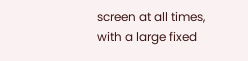screen at all times, with a large fixed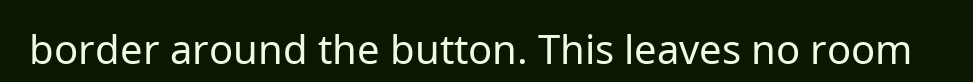border around the button. This leaves no room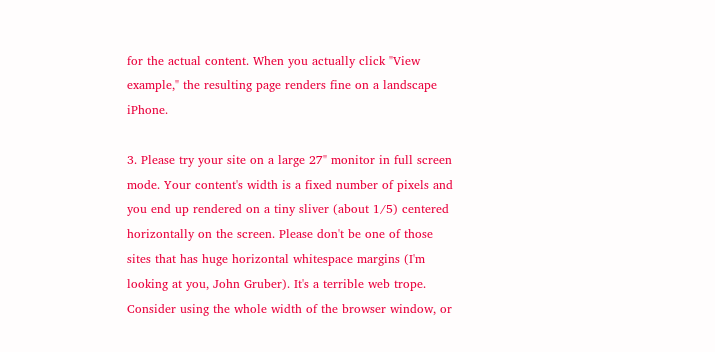for the actual content. When you actually click "View example," the resulting page renders fine on a landscape iPhone.

3. Please try your site on a large 27" monitor in full screen mode. Your content's width is a fixed number of pixels and you end up rendered on a tiny sliver (about 1/5) centered horizontally on the screen. Please don't be one of those sites that has huge horizontal whitespace margins (I'm looking at you, John Gruber). It's a terrible web trope. Consider using the whole width of the browser window, or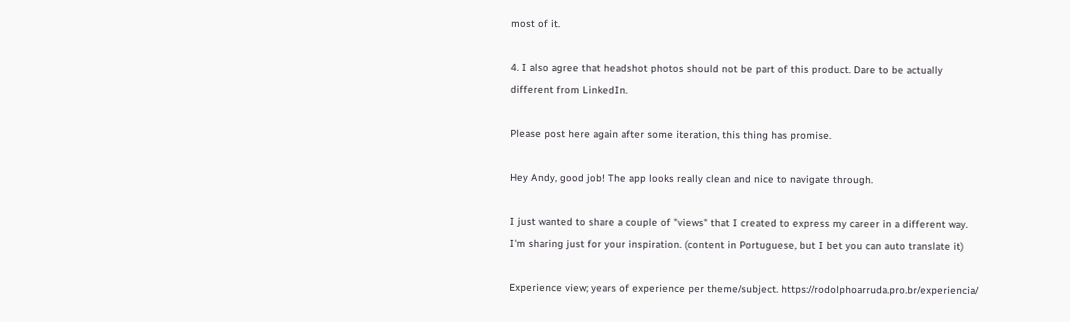most of it.

4. I also agree that headshot photos should not be part of this product. Dare to be actually different from LinkedIn.

Please post here again after some iteration, this thing has promise.

Hey Andy, good job! The app looks really clean and nice to navigate through.

I just wanted to share a couple of "views" that I created to express my career in a different way. I'm sharing just for your inspiration. (content in Portuguese, but I bet you can auto translate it)

Experience view; years of experience per theme/subject. https://rodolphoarruda.pro.br/experiencia/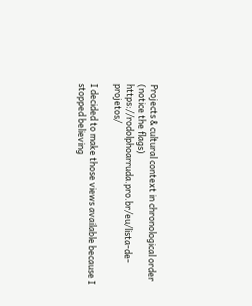Projects & cultural context in chronological order (notice the flags) https://rodolphoarruda.pro.br/eu/lista-de-projetos/

I decided to make those views available because I stopped believing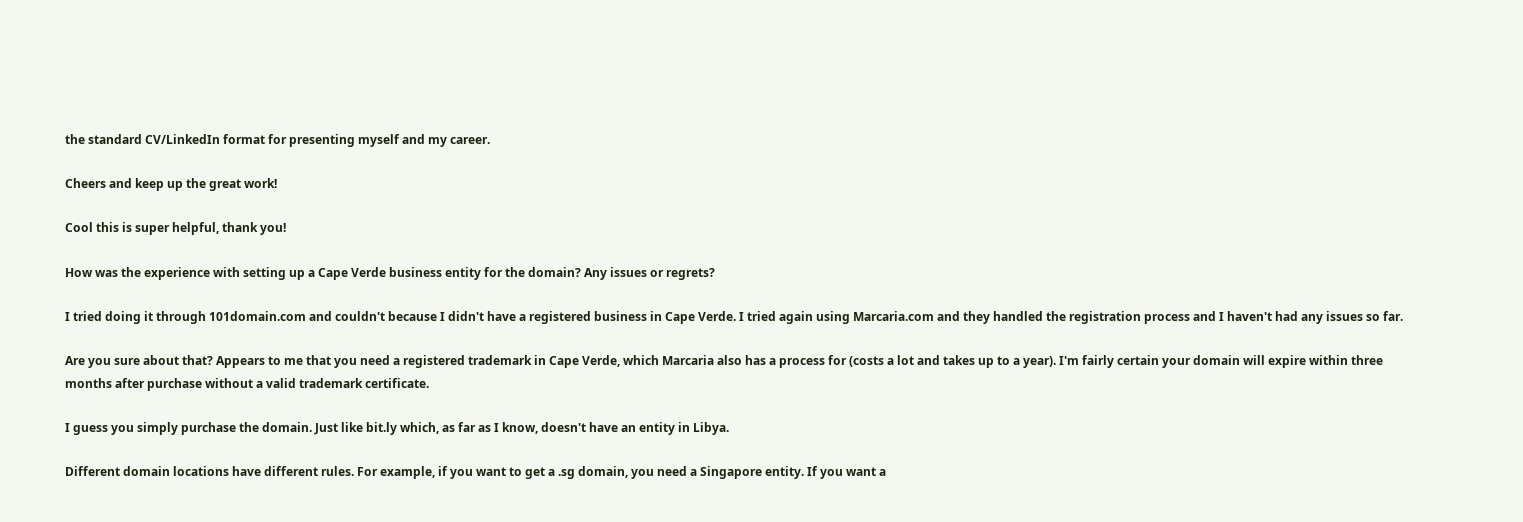the standard CV/LinkedIn format for presenting myself and my career.

Cheers and keep up the great work!

Cool this is super helpful, thank you!

How was the experience with setting up a Cape Verde business entity for the domain? Any issues or regrets?

I tried doing it through 101domain.com and couldn't because I didn't have a registered business in Cape Verde. I tried again using Marcaria.com and they handled the registration process and I haven't had any issues so far.

Are you sure about that? Appears to me that you need a registered trademark in Cape Verde, which Marcaria also has a process for (costs a lot and takes up to a year). I'm fairly certain your domain will expire within three months after purchase without a valid trademark certificate.

I guess you simply purchase the domain. Just like bit.ly which, as far as I know, doesn't have an entity in Libya.

Different domain locations have different rules. For example, if you want to get a .sg domain, you need a Singapore entity. If you want a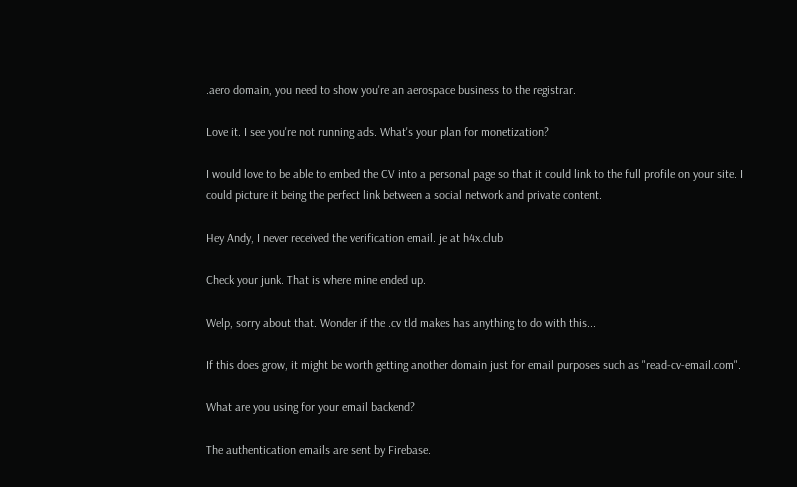.aero domain, you need to show you're an aerospace business to the registrar.

Love it. I see you're not running ads. What's your plan for monetization?

I would love to be able to embed the CV into a personal page so that it could link to the full profile on your site. I could picture it being the perfect link between a social network and private content.

Hey Andy, I never received the verification email. je at h4x.club

Check your junk. That is where mine ended up.

Welp, sorry about that. Wonder if the .cv tld makes has anything to do with this...

If this does grow, it might be worth getting another domain just for email purposes such as "read-cv-email.com".

What are you using for your email backend?

The authentication emails are sent by Firebase.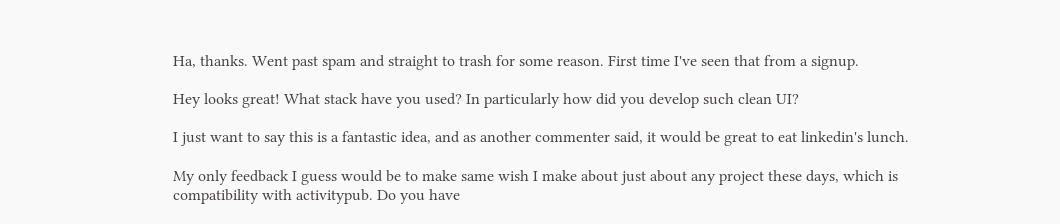Ha, thanks. Went past spam and straight to trash for some reason. First time I've seen that from a signup.

Hey looks great! What stack have you used? In particularly how did you develop such clean UI?

I just want to say this is a fantastic idea, and as another commenter said, it would be great to eat linkedin's lunch.

My only feedback I guess would be to make same wish I make about just about any project these days, which is compatibility with activitypub. Do you have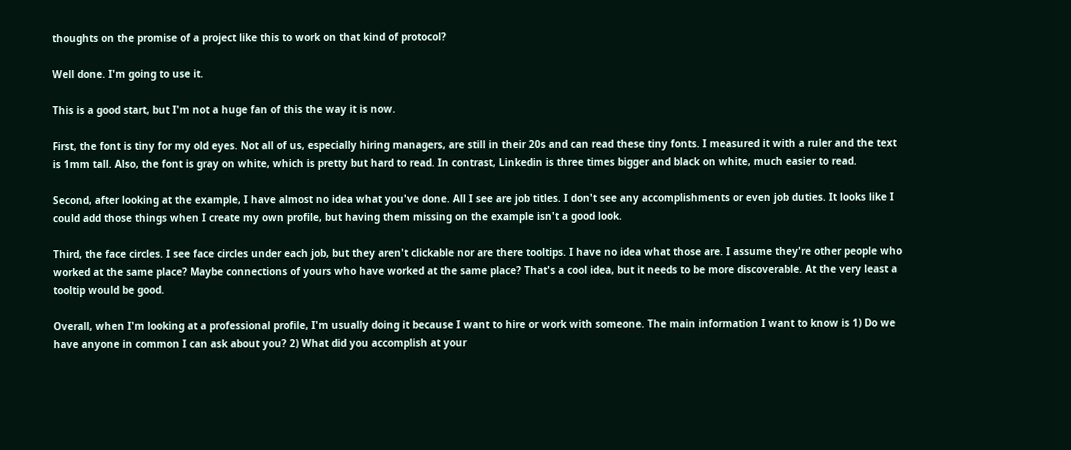thoughts on the promise of a project like this to work on that kind of protocol?

Well done. I'm going to use it.

This is a good start, but I'm not a huge fan of this the way it is now.

First, the font is tiny for my old eyes. Not all of us, especially hiring managers, are still in their 20s and can read these tiny fonts. I measured it with a ruler and the text is 1mm tall. Also, the font is gray on white, which is pretty but hard to read. In contrast, Linkedin is three times bigger and black on white, much easier to read.

Second, after looking at the example, I have almost no idea what you've done. All I see are job titles. I don't see any accomplishments or even job duties. It looks like I could add those things when I create my own profile, but having them missing on the example isn't a good look.

Third, the face circles. I see face circles under each job, but they aren't clickable nor are there tooltips. I have no idea what those are. I assume they're other people who worked at the same place? Maybe connections of yours who have worked at the same place? That's a cool idea, but it needs to be more discoverable. At the very least a tooltip would be good.

Overall, when I'm looking at a professional profile, I'm usually doing it because I want to hire or work with someone. The main information I want to know is 1) Do we have anyone in common I can ask about you? 2) What did you accomplish at your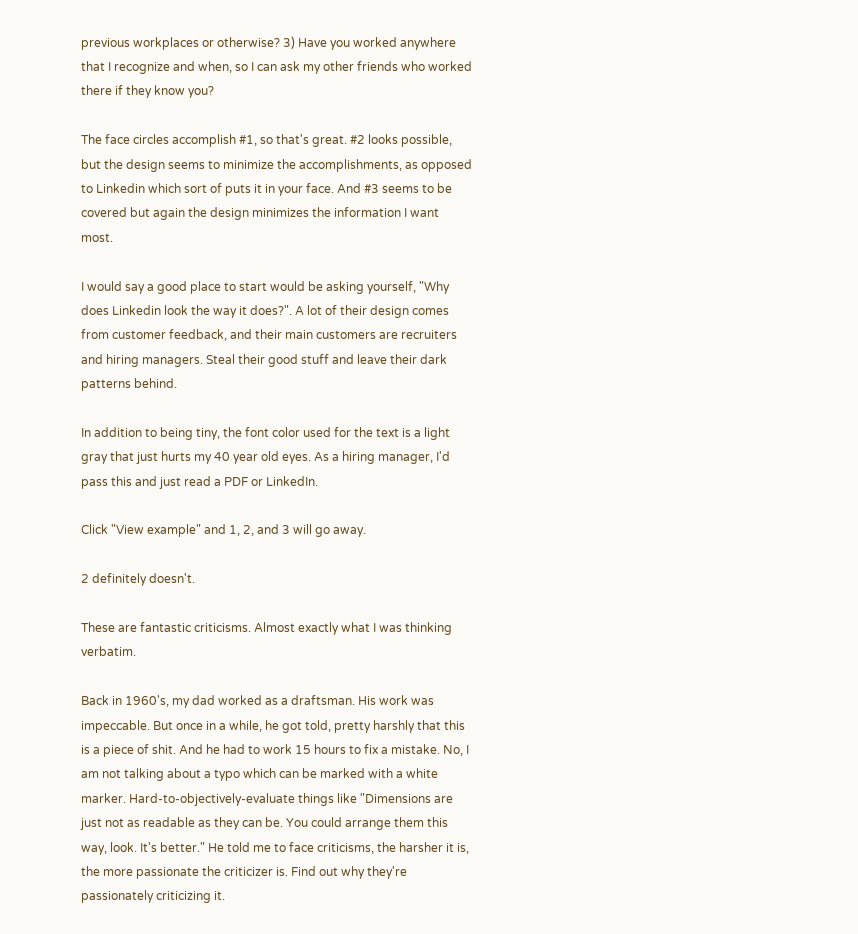previous workplaces or otherwise? 3) Have you worked anywhere that I recognize and when, so I can ask my other friends who worked there if they know you?

The face circles accomplish #1, so that's great. #2 looks possible, but the design seems to minimize the accomplishments, as opposed to Linkedin which sort of puts it in your face. And #3 seems to be covered but again the design minimizes the information I want most.

I would say a good place to start would be asking yourself, "Why does Linkedin look the way it does?". A lot of their design comes from customer feedback, and their main customers are recruiters and hiring managers. Steal their good stuff and leave their dark patterns behind.

In addition to being tiny, the font color used for the text is a light gray that just hurts my 40 year old eyes. As a hiring manager, I'd pass this and just read a PDF or LinkedIn.

Click "View example" and 1, 2, and 3 will go away.

2 definitely doesn't.

These are fantastic criticisms. Almost exactly what I was thinking verbatim.

Back in 1960's, my dad worked as a draftsman. His work was impeccable. But once in a while, he got told, pretty harshly that this is a piece of shit. And he had to work 15 hours to fix a mistake. No, I am not talking about a typo which can be marked with a white marker. Hard-to-objectively-evaluate things like "Dimensions are just not as readable as they can be. You could arrange them this way, look. It's better." He told me to face criticisms, the harsher it is, the more passionate the criticizer is. Find out why they're passionately criticizing it.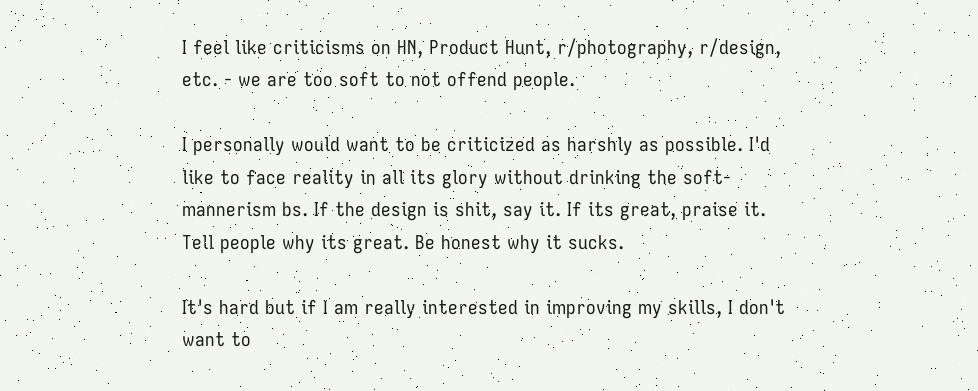I feel like criticisms on HN, Product Hunt, r/photography, r/design, etc. - we are too soft to not offend people.

I personally would want to be criticized as harshly as possible. I'd like to face reality in all its glory without drinking the soft-mannerism bs. If the design is shit, say it. If its great, praise it. Tell people why its great. Be honest why it sucks.

It's hard but if I am really interested in improving my skills, I don't want to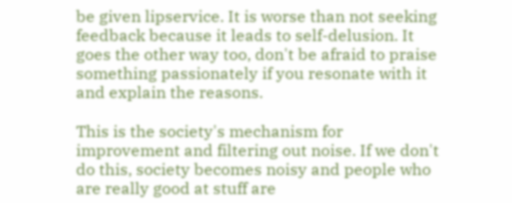be given lipservice. It is worse than not seeking feedback because it leads to self-delusion. It goes the other way too, don't be afraid to praise something passionately if you resonate with it and explain the reasons.

This is the society's mechanism for improvement and filtering out noise. If we don't do this, society becomes noisy and people who are really good at stuff are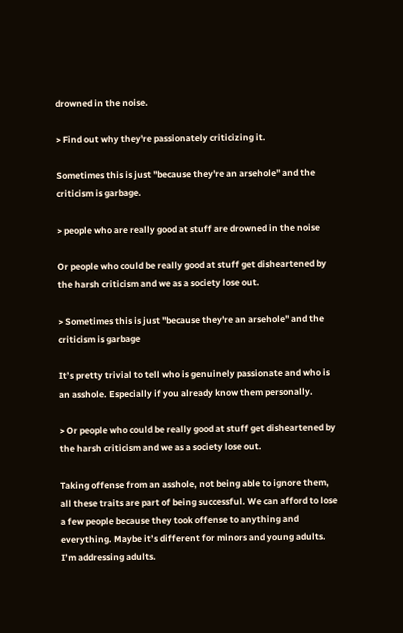drowned in the noise.

> Find out why they're passionately criticizing it.

Sometimes this is just "because they're an arsehole" and the criticism is garbage.

> people who are really good at stuff are drowned in the noise

Or people who could be really good at stuff get disheartened by the harsh criticism and we as a society lose out.

> Sometimes this is just "because they're an arsehole" and the criticism is garbage

It’s pretty trivial to tell who is genuinely passionate and who is an asshole. Especially if you already know them personally.

> Or people who could be really good at stuff get disheartened by the harsh criticism and we as a society lose out.

Taking offense from an asshole, not being able to ignore them, all these traits are part of being successful. We can afford to lose a few people because they took offense to anything and everything. Maybe it’s different for minors and young adults. I’m addressing adults.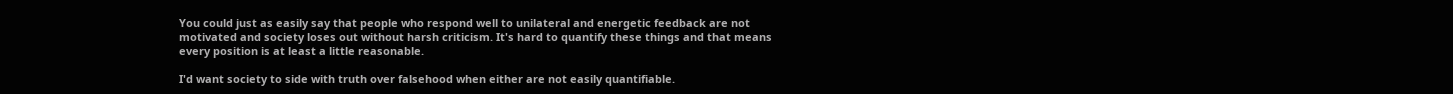You could just as easily say that people who respond well to unilateral and energetic feedback are not motivated and society loses out without harsh criticism. It's hard to quantify these things and that means every position is at least a little reasonable.

I'd want society to side with truth over falsehood when either are not easily quantifiable.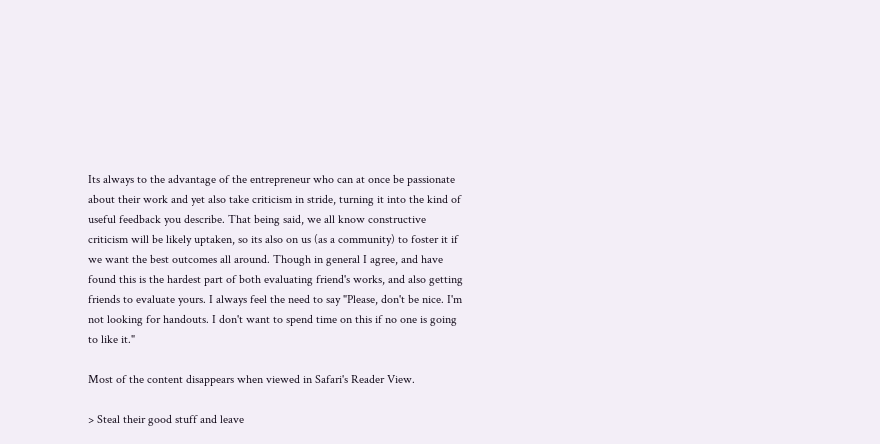Its always to the advantage of the entrepreneur who can at once be passionate about their work and yet also take criticism in stride, turning it into the kind of useful feedback you describe. That being said, we all know constructive criticism will be likely uptaken, so its also on us (as a community) to foster it if we want the best outcomes all around. Though in general I agree, and have found this is the hardest part of both evaluating friend's works, and also getting friends to evaluate yours. I always feel the need to say "Please, don't be nice. I'm not looking for handouts. I don't want to spend time on this if no one is going to like it."

Most of the content disappears when viewed in Safari's Reader View.

> Steal their good stuff and leave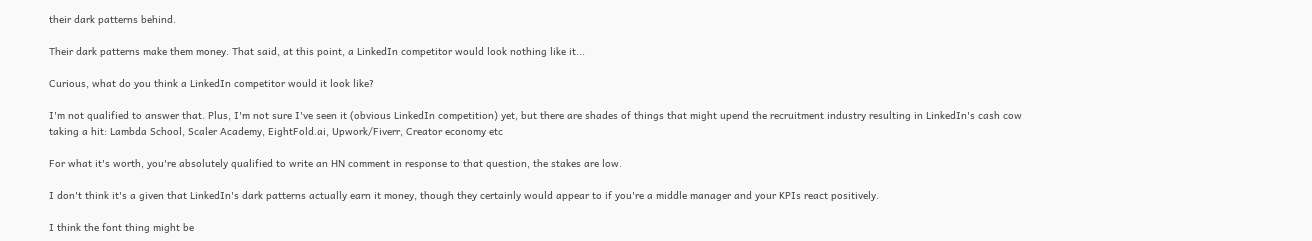their dark patterns behind.

Their dark patterns make them money. That said, at this point, a LinkedIn competitor would look nothing like it...

Curious, what do you think a LinkedIn competitor would it look like?

I'm not qualified to answer that. Plus, I'm not sure I've seen it (obvious LinkedIn competition) yet, but there are shades of things that might upend the recruitment industry resulting in LinkedIn's cash cow taking a hit: Lambda School, Scaler Academy, EightFold.ai, Upwork/Fiverr, Creator economy etc

For what it's worth, you're absolutely qualified to write an HN comment in response to that question, the stakes are low.

I don't think it's a given that LinkedIn's dark patterns actually earn it money, though they certainly would appear to if you're a middle manager and your KPIs react positively.

I think the font thing might be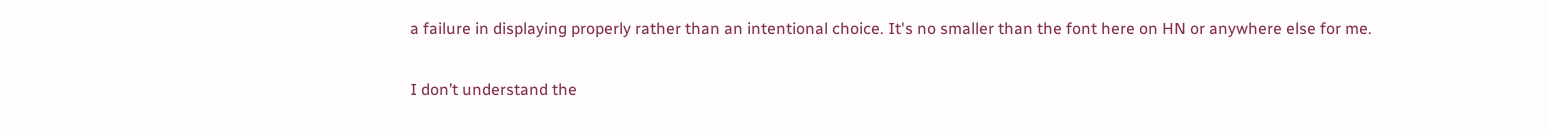a failure in displaying properly rather than an intentional choice. It's no smaller than the font here on HN or anywhere else for me.

I don’t understand the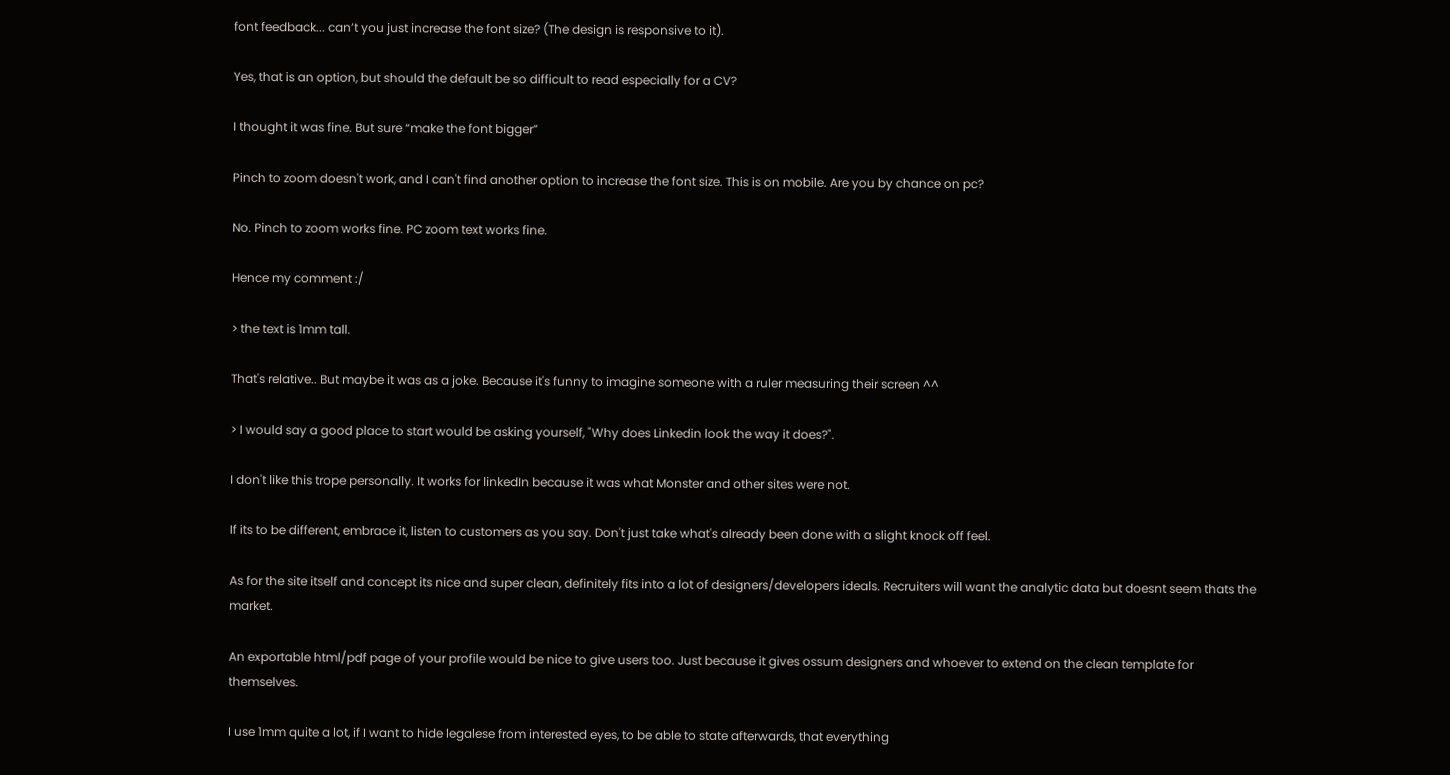font feedback... can’t you just increase the font size? (The design is responsive to it).

Yes, that is an option, but should the default be so difficult to read especially for a CV?

I thought it was fine. But sure “make the font bigger”

Pinch to zoom doesn't work, and I can't find another option to increase the font size. This is on mobile. Are you by chance on pc?

No. Pinch to zoom works fine. PC zoom text works fine.

Hence my comment :/

> the text is 1mm tall.

That's relative.. But maybe it was as a joke. Because it's funny to imagine someone with a ruler measuring their screen ^^

> I would say a good place to start would be asking yourself, "Why does Linkedin look the way it does?".

I don't like this trope personally. It works for linkedIn because it was what Monster and other sites were not.

If its to be different, embrace it, listen to customers as you say. Don't just take what's already been done with a slight knock off feel.

As for the site itself and concept its nice and super clean, definitely fits into a lot of designers/developers ideals. Recruiters will want the analytic data but doesnt seem thats the market.

An exportable html/pdf page of your profile would be nice to give users too. Just because it gives ossum designers and whoever to extend on the clean template for themselves.

I use 1mm quite a lot, if I want to hide legalese from interested eyes, to be able to state afterwards, that everything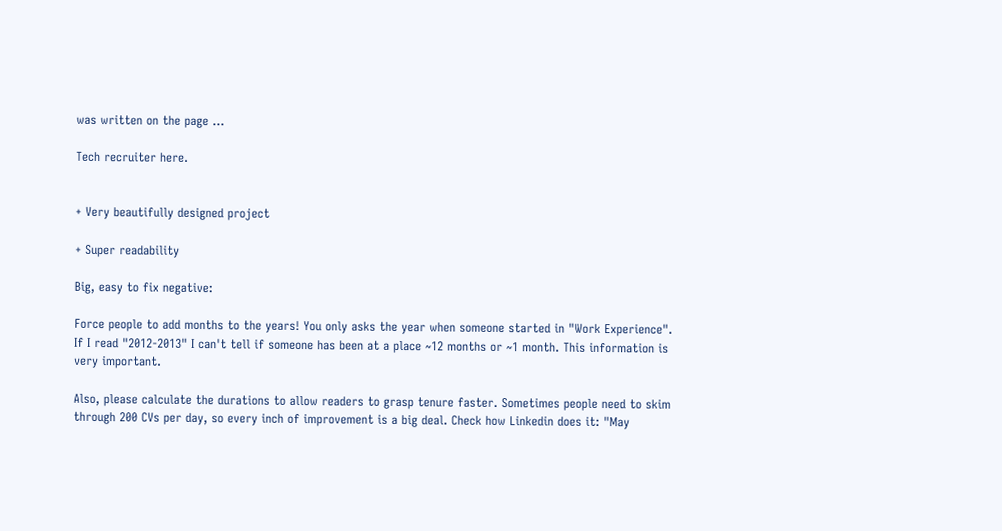was written on the page …

Tech recruiter here.


+ Very beautifully designed project

+ Super readability

Big, easy to fix negative:

Force people to add months to the years! You only asks the year when someone started in "Work Experience". If I read "2012-2013" I can't tell if someone has been at a place ~12 months or ~1 month. This information is very important.

Also, please calculate the durations to allow readers to grasp tenure faster. Sometimes people need to skim through 200 CVs per day, so every inch of improvement is a big deal. Check how Linkedin does it: "May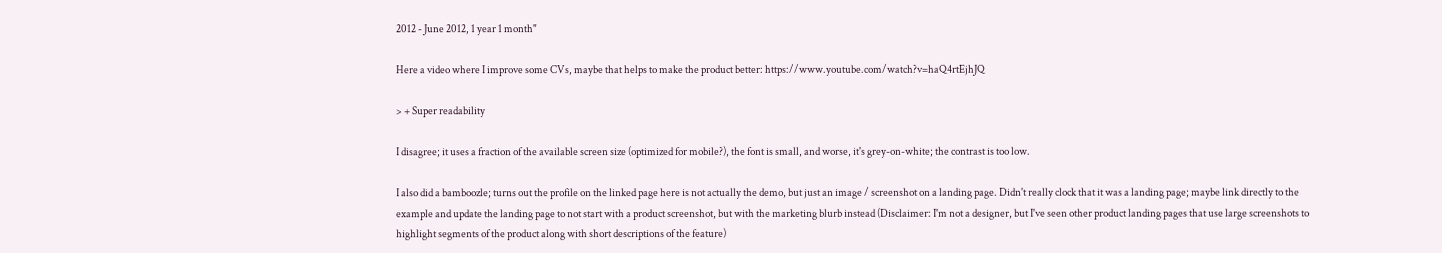2012 - June 2012, 1 year 1 month"

Here a video where I improve some CVs, maybe that helps to make the product better: https://www.youtube.com/watch?v=haQ4rtEjhJQ

> + Super readability

I disagree; it uses a fraction of the available screen size (optimized for mobile?), the font is small, and worse, it's grey-on-white; the contrast is too low.

I also did a bamboozle; turns out the profile on the linked page here is not actually the demo, but just an image / screenshot on a landing page. Didn't really clock that it was a landing page; maybe link directly to the example and update the landing page to not start with a product screenshot, but with the marketing blurb instead (Disclaimer: I'm not a designer, but I've seen other product landing pages that use large screenshots to highlight segments of the product along with short descriptions of the feature)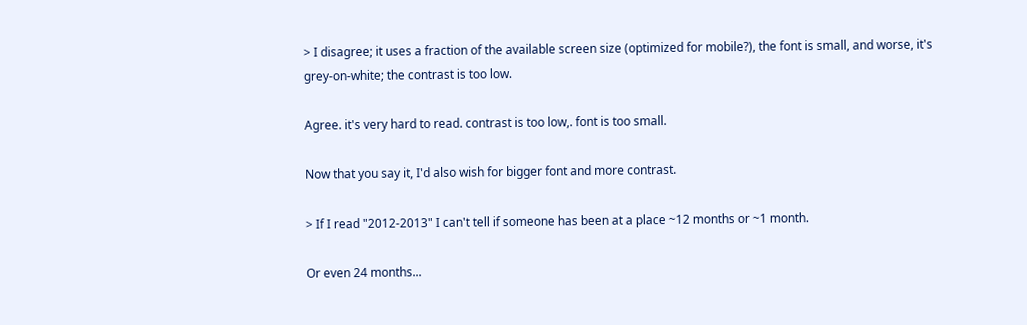> I disagree; it uses a fraction of the available screen size (optimized for mobile?), the font is small, and worse, it's grey-on-white; the contrast is too low.

Agree. it's very hard to read. contrast is too low,. font is too small.

Now that you say it, I'd also wish for bigger font and more contrast.

> If I read "2012-2013" I can't tell if someone has been at a place ~12 months or ~1 month.

Or even 24 months...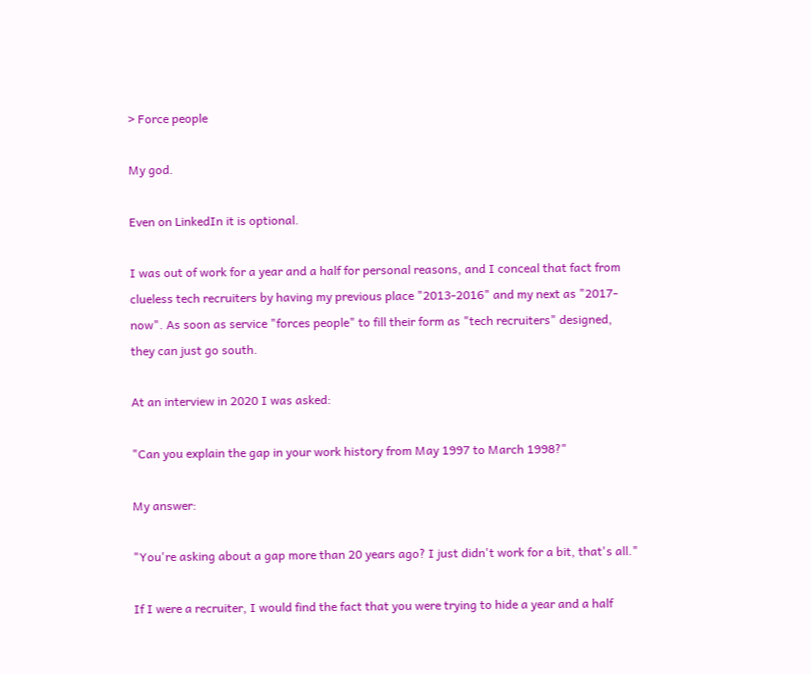> Force people

My god.

Even on LinkedIn it is optional.

I was out of work for a year and a half for personal reasons, and I conceal that fact from clueless tech recruiters by having my previous place "2013-2016" and my next as "2017-now". As soon as service "forces people" to fill their form as "tech recruiters" designed, they can just go south.

At an interview in 2020 I was asked:

"Can you explain the gap in your work history from May 1997 to March 1998?"

My answer:

"You're asking about a gap more than 20 years ago? I just didn't work for a bit, that's all."

If I were a recruiter, I would find the fact that you were trying to hide a year and a half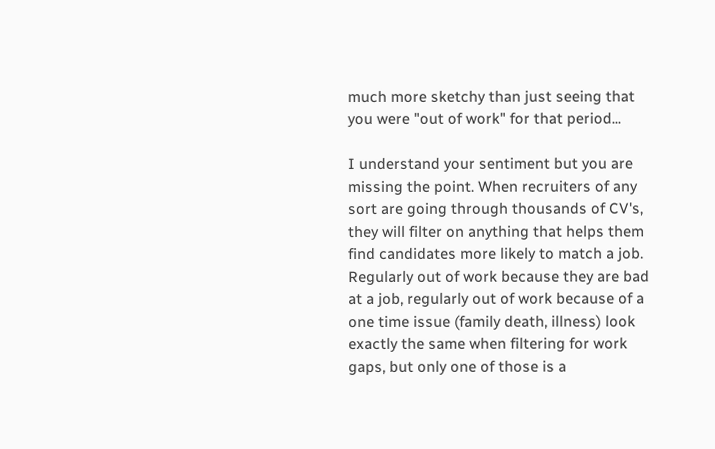much more sketchy than just seeing that you were "out of work" for that period...

I understand your sentiment but you are missing the point. When recruiters of any sort are going through thousands of CV's, they will filter on anything that helps them find candidates more likely to match a job. Regularly out of work because they are bad at a job, regularly out of work because of a one time issue (family death, illness) look exactly the same when filtering for work gaps, but only one of those is a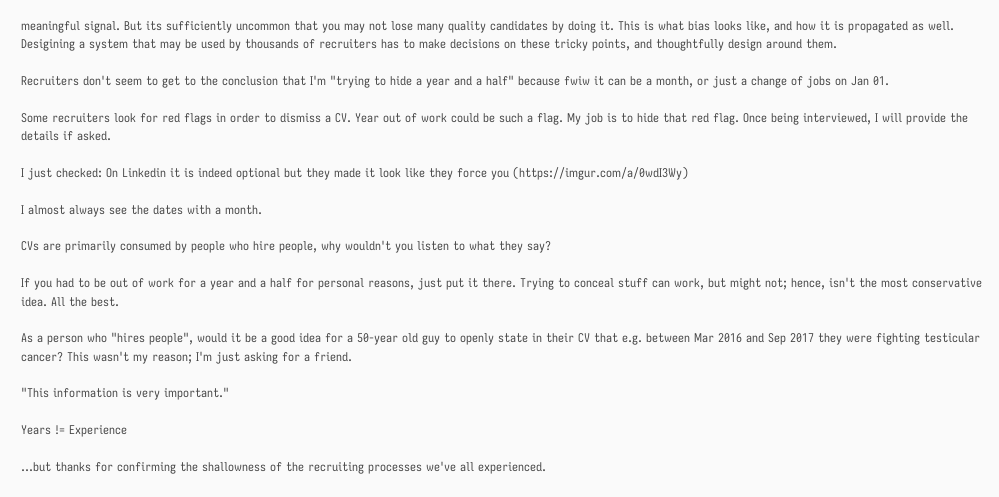meaningful signal. But its sufficiently uncommon that you may not lose many quality candidates by doing it. This is what bias looks like, and how it is propagated as well. Desigining a system that may be used by thousands of recruiters has to make decisions on these tricky points, and thoughtfully design around them.

Recruiters don't seem to get to the conclusion that I'm "trying to hide a year and a half" because fwiw it can be a month, or just a change of jobs on Jan 01.

Some recruiters look for red flags in order to dismiss a CV. Year out of work could be such a flag. My job is to hide that red flag. Once being interviewed, I will provide the details if asked.

I just checked: On Linkedin it is indeed optional but they made it look like they force you (https://imgur.com/a/0wdI3Wy)

I almost always see the dates with a month.

CVs are primarily consumed by people who hire people, why wouldn't you listen to what they say?

If you had to be out of work for a year and a half for personal reasons, just put it there. Trying to conceal stuff can work, but might not; hence, isn't the most conservative idea. All the best.

As a person who "hires people", would it be a good idea for a 50-year old guy to openly state in their CV that e.g. between Mar 2016 and Sep 2017 they were fighting testicular cancer? This wasn't my reason; I'm just asking for a friend.

"This information is very important."

Years != Experience

...but thanks for confirming the shallowness of the recruiting processes we've all experienced.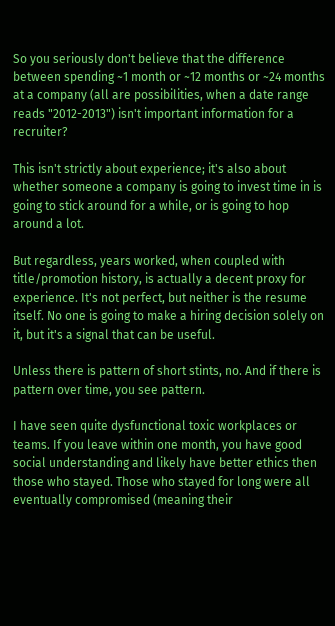So you seriously don't believe that the difference between spending ~1 month or ~12 months or ~24 months at a company (all are possibilities, when a date range reads "2012-2013") isn't important information for a recruiter?

This isn't strictly about experience; it's also about whether someone a company is going to invest time in is going to stick around for a while, or is going to hop around a lot.

But regardless, years worked, when coupled with title/promotion history, is actually a decent proxy for experience. It's not perfect, but neither is the resume itself. No one is going to make a hiring decision solely on it, but it's a signal that can be useful.

Unless there is pattern of short stints, no. And if there is pattern over time, you see pattern.

I have seen quite dysfunctional toxic workplaces or teams. If you leave within one month, you have good social understanding and likely have better ethics then those who stayed. Those who stayed for long were all eventually compromised (meaning their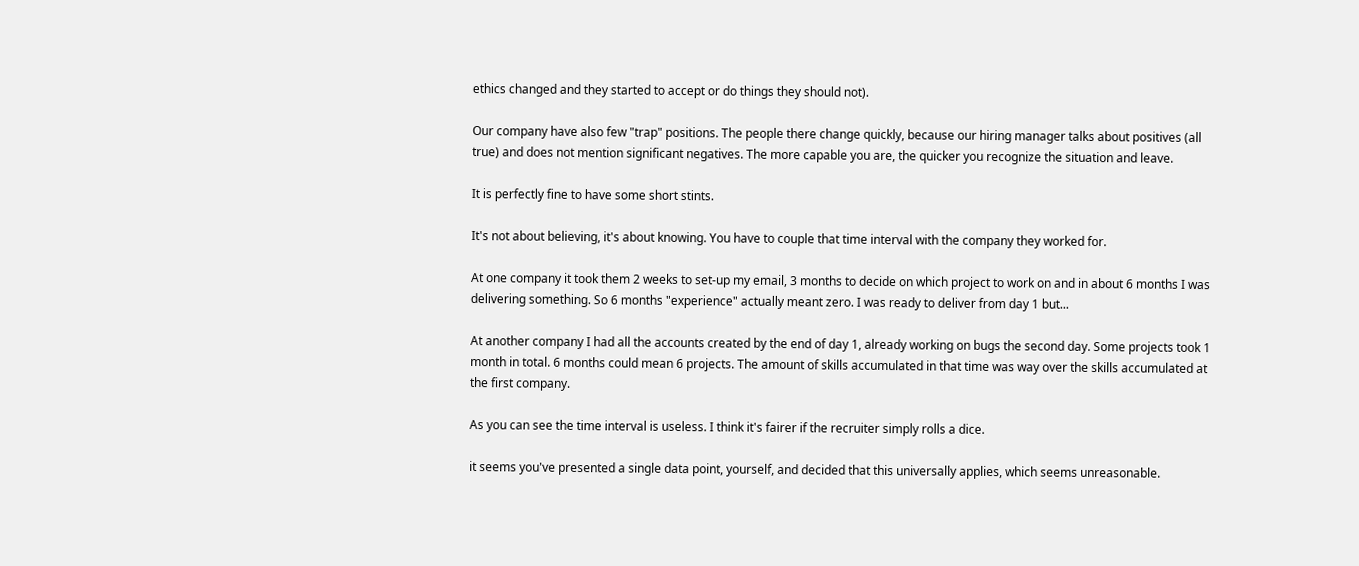ethics changed and they started to accept or do things they should not).

Our company have also few "trap" positions. The people there change quickly, because our hiring manager talks about positives (all true) and does not mention significant negatives. The more capable you are, the quicker you recognize the situation and leave.

It is perfectly fine to have some short stints.

It's not about believing, it's about knowing. You have to couple that time interval with the company they worked for.

At one company it took them 2 weeks to set-up my email, 3 months to decide on which project to work on and in about 6 months I was delivering something. So 6 months "experience" actually meant zero. I was ready to deliver from day 1 but...

At another company I had all the accounts created by the end of day 1, already working on bugs the second day. Some projects took 1 month in total. 6 months could mean 6 projects. The amount of skills accumulated in that time was way over the skills accumulated at the first company.

As you can see the time interval is useless. I think it's fairer if the recruiter simply rolls a dice.

it seems you've presented a single data point, yourself, and decided that this universally applies, which seems unreasonable.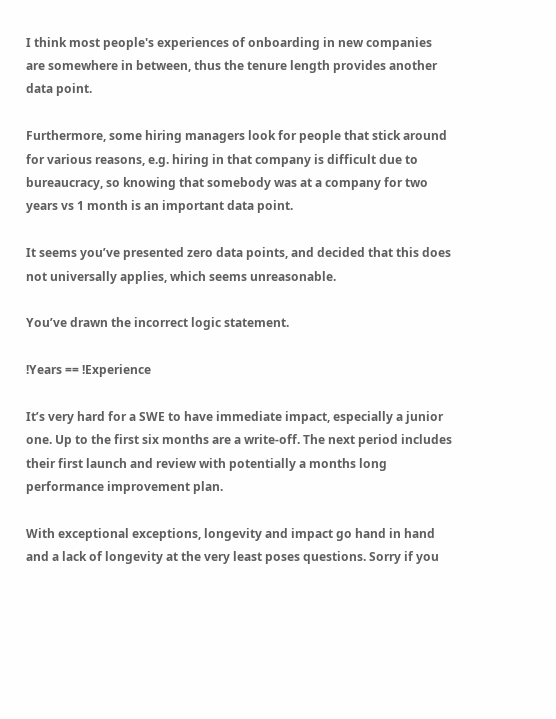I think most people's experiences of onboarding in new companies are somewhere in between, thus the tenure length provides another data point.

Furthermore, some hiring managers look for people that stick around for various reasons, e.g. hiring in that company is difficult due to bureaucracy, so knowing that somebody was at a company for two years vs 1 month is an important data point.

It seems you’ve presented zero data points, and decided that this does not universally applies, which seems unreasonable.

You’ve drawn the incorrect logic statement.

!Years == !Experience

It’s very hard for a SWE to have immediate impact, especially a junior one. Up to the first six months are a write-off. The next period includes their first launch and review with potentially a months long performance improvement plan.

With exceptional exceptions, longevity and impact go hand in hand and a lack of longevity at the very least poses questions. Sorry if you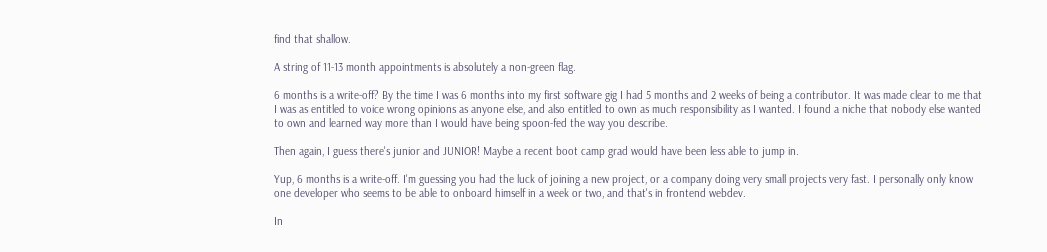find that shallow.

A string of 11-13 month appointments is absolutely a non-green flag.

6 months is a write-off? By the time I was 6 months into my first software gig I had 5 months and 2 weeks of being a contributor. It was made clear to me that I was as entitled to voice wrong opinions as anyone else, and also entitled to own as much responsibility as I wanted. I found a niche that nobody else wanted to own and learned way more than I would have being spoon-fed the way you describe.

Then again, I guess there's junior and JUNIOR! Maybe a recent boot camp grad would have been less able to jump in.

Yup, 6 months is a write-off. I'm guessing you had the luck of joining a new project, or a company doing very small projects very fast. I personally only know one developer who seems to be able to onboard himself in a week or two, and that's in frontend webdev.

In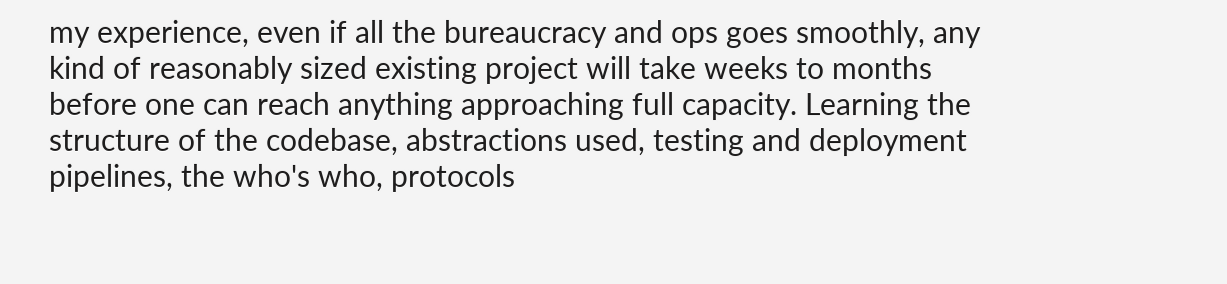my experience, even if all the bureaucracy and ops goes smoothly, any kind of reasonably sized existing project will take weeks to months before one can reach anything approaching full capacity. Learning the structure of the codebase, abstractions used, testing and deployment pipelines, the who's who, protocols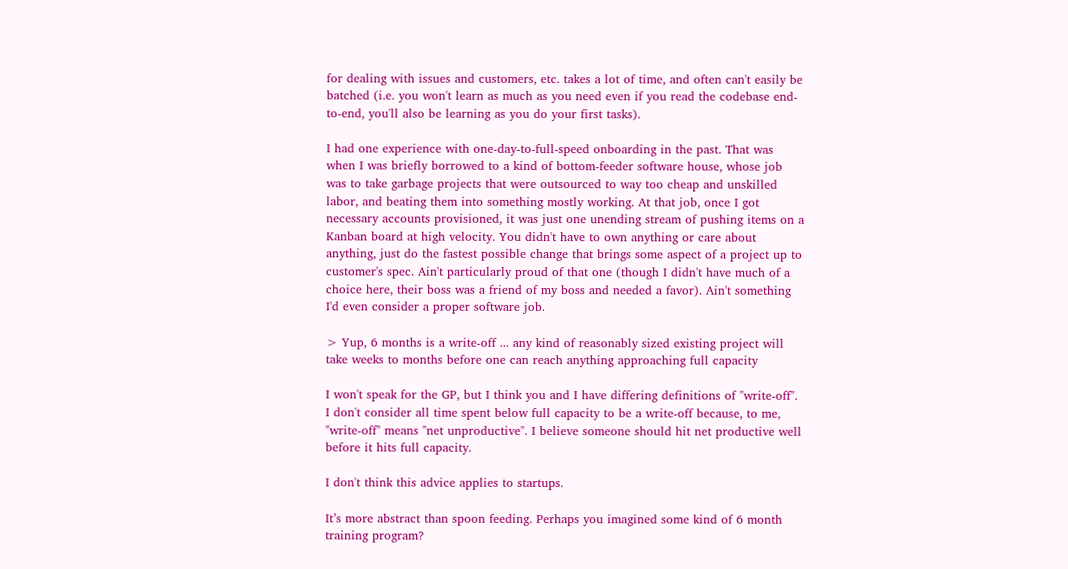for dealing with issues and customers, etc. takes a lot of time, and often can't easily be batched (i.e. you won't learn as much as you need even if you read the codebase end-to-end, you'll also be learning as you do your first tasks).

I had one experience with one-day-to-full-speed onboarding in the past. That was when I was briefly borrowed to a kind of bottom-feeder software house, whose job was to take garbage projects that were outsourced to way too cheap and unskilled labor, and beating them into something mostly working. At that job, once I got necessary accounts provisioned, it was just one unending stream of pushing items on a Kanban board at high velocity. You didn't have to own anything or care about anything, just do the fastest possible change that brings some aspect of a project up to customer's spec. Ain't particularly proud of that one (though I didn't have much of a choice here, their boss was a friend of my boss and needed a favor). Ain't something I'd even consider a proper software job.

> Yup, 6 months is a write-off ... any kind of reasonably sized existing project will take weeks to months before one can reach anything approaching full capacity

I won't speak for the GP, but I think you and I have differing definitions of "write-off". I don't consider all time spent below full capacity to be a write-off because, to me, "write-off" means "net unproductive". I believe someone should hit net productive well before it hits full capacity.

I don't think this advice applies to startups.

It’s more abstract than spoon feeding. Perhaps you imagined some kind of 6 month training program?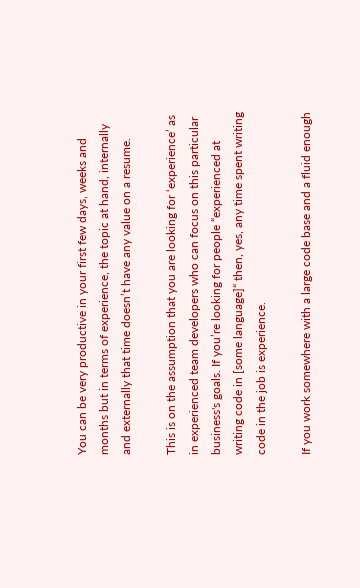You can be very productive in your first few days, weeks and months but in terms of experience, the topic at hand, internally and externally that time doesn’t have any value on a resume.

This is on the assumption that you are looking for ‘experience’ as in experienced team developers who can focus on this particular business's goals. If you’re looking for people “experienced at writing code in [some language]“ then, yes, any time spent writing code in the job is experience.

If you work somewhere with a large code base and a fluid enough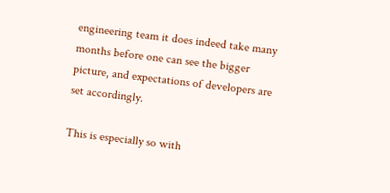engineering team it does indeed take many months before one can see the bigger picture, and expectations of developers are set accordingly.

This is especially so with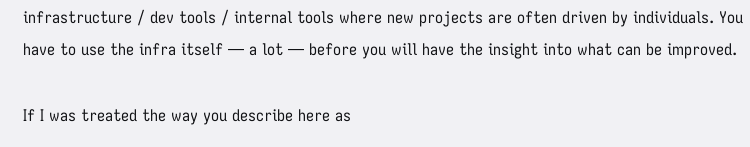infrastructure / dev tools / internal tools where new projects are often driven by individuals. You have to use the infra itself — a lot — before you will have the insight into what can be improved.

If I was treated the way you describe here as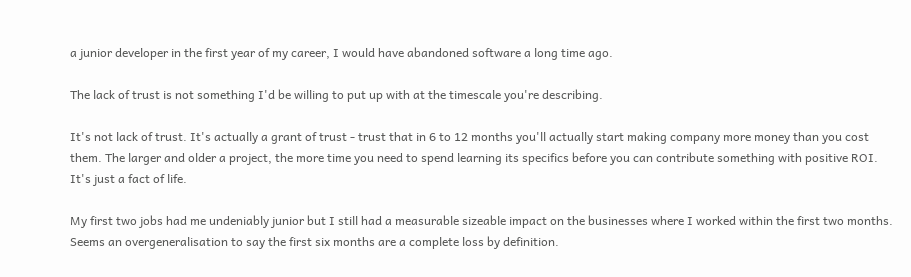a junior developer in the first year of my career, I would have abandoned software a long time ago.

The lack of trust is not something I'd be willing to put up with at the timescale you're describing.

It's not lack of trust. It's actually a grant of trust - trust that in 6 to 12 months you'll actually start making company more money than you cost them. The larger and older a project, the more time you need to spend learning its specifics before you can contribute something with positive ROI. It's just a fact of life.

My first two jobs had me undeniably junior but I still had a measurable sizeable impact on the businesses where I worked within the first two months. Seems an overgeneralisation to say the first six months are a complete loss by definition.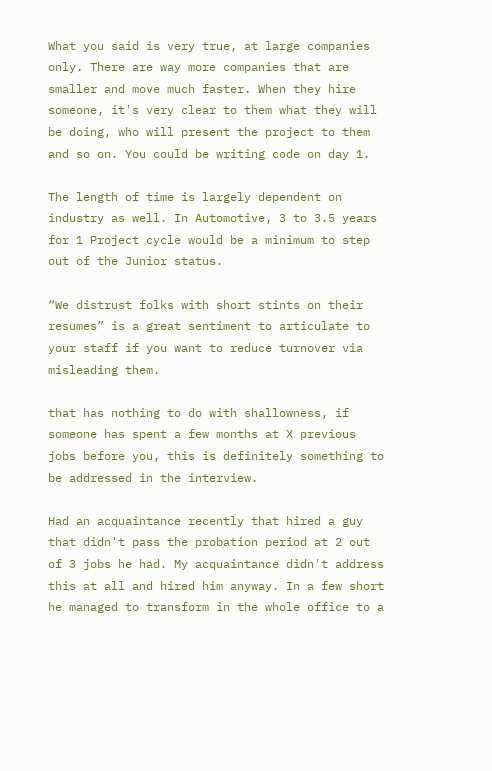What you said is very true, at large companies only. There are way more companies that are smaller and move much faster. When they hire someone, it's very clear to them what they will be doing, who will present the project to them and so on. You could be writing code on day 1.

The length of time is largely dependent on industry as well. In Automotive, 3 to 3.5 years for 1 Project cycle would be a minimum to step out of the Junior status.

“We distrust folks with short stints on their resumes” is a great sentiment to articulate to your staff if you want to reduce turnover via misleading them.

that has nothing to do with shallowness, if someone has spent a few months at X previous jobs before you, this is definitely something to be addressed in the interview.

Had an acquaintance recently that hired a guy that didn't pass the probation period at 2 out of 3 jobs he had. My acquaintance didn't address this at all and hired him anyway. In a few short he managed to transform in the whole office to a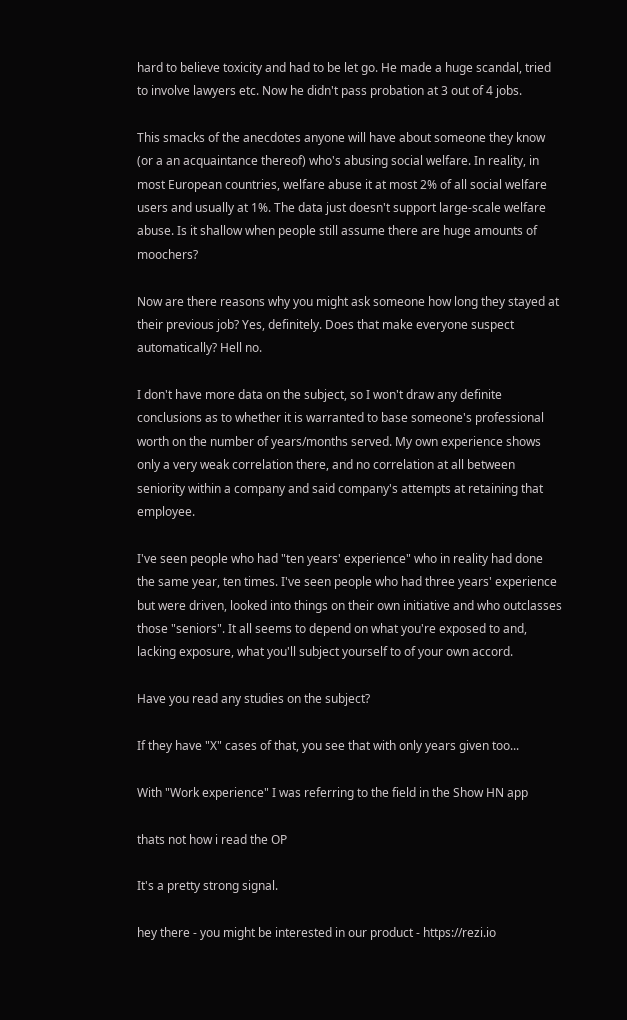hard to believe toxicity and had to be let go. He made a huge scandal, tried to involve lawyers etc. Now he didn't pass probation at 3 out of 4 jobs.

This smacks of the anecdotes anyone will have about someone they know (or a an acquaintance thereof) who's abusing social welfare. In reality, in most European countries, welfare abuse it at most 2% of all social welfare users and usually at 1%. The data just doesn't support large-scale welfare abuse. Is it shallow when people still assume there are huge amounts of moochers?

Now are there reasons why you might ask someone how long they stayed at their previous job? Yes, definitely. Does that make everyone suspect automatically? Hell no.

I don't have more data on the subject, so I won't draw any definite conclusions as to whether it is warranted to base someone's professional worth on the number of years/months served. My own experience shows only a very weak correlation there, and no correlation at all between seniority within a company and said company's attempts at retaining that employee.

I've seen people who had "ten years' experience" who in reality had done the same year, ten times. I've seen people who had three years' experience but were driven, looked into things on their own initiative and who outclasses those "seniors". It all seems to depend on what you're exposed to and, lacking exposure, what you'll subject yourself to of your own accord.

Have you read any studies on the subject?

If they have "X" cases of that, you see that with only years given too...

With "Work experience" I was referring to the field in the Show HN app

thats not how i read the OP

It's a pretty strong signal.

hey there - you might be interested in our product - https://rezi.io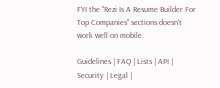FYI the "Rezi Is A Resume Builder For Top Companies" sections doesn't work well on mobile.

Guidelines | FAQ | Lists | API | Security | Legal |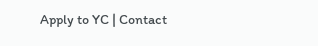Apply to YC | Contact